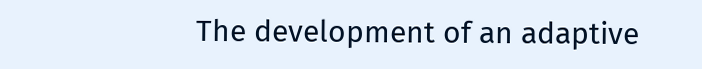The development of an adaptive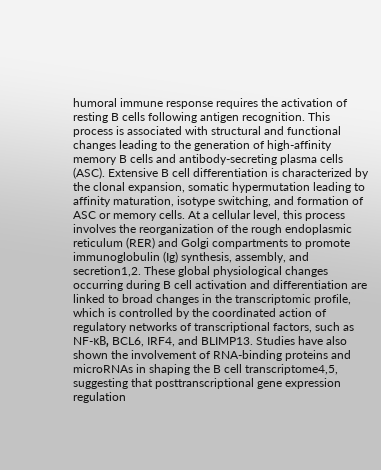humoral immune response requires the activation of resting B cells following antigen recognition. This process is associated with structural and functional changes leading to the generation of high-affinity memory B cells and antibody-secreting plasma cells (ASC). Extensive B cell differentiation is characterized by the clonal expansion, somatic hypermutation leading to affinity maturation, isotype switching, and formation of ASC or memory cells. At a cellular level, this process involves the reorganization of the rough endoplasmic reticulum (RER) and Golgi compartments to promote immunoglobulin (Ig) synthesis, assembly, and secretion1,2. These global physiological changes occurring during B cell activation and differentiation are linked to broad changes in the transcriptomic profile, which is controlled by the coordinated action of regulatory networks of transcriptional factors, such as NF-κB, BCL6, IRF4, and BLIMP13. Studies have also shown the involvement of RNA-binding proteins and microRNAs in shaping the B cell transcriptome4,5, suggesting that posttranscriptional gene expression regulation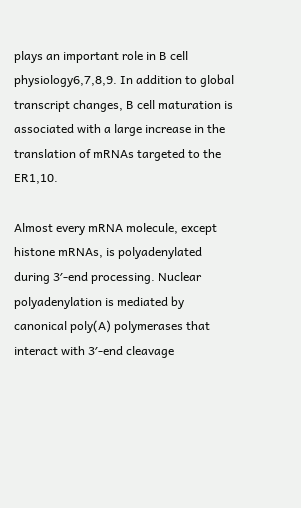plays an important role in B cell physiology6,7,8,9. In addition to global transcript changes, B cell maturation is associated with a large increase in the translation of mRNAs targeted to the ER1,10.

Almost every mRNA molecule, except histone mRNAs, is polyadenylated during 3ʹ-end processing. Nuclear polyadenylation is mediated by canonical poly(A) polymerases that interact with 3ʹ-end cleavage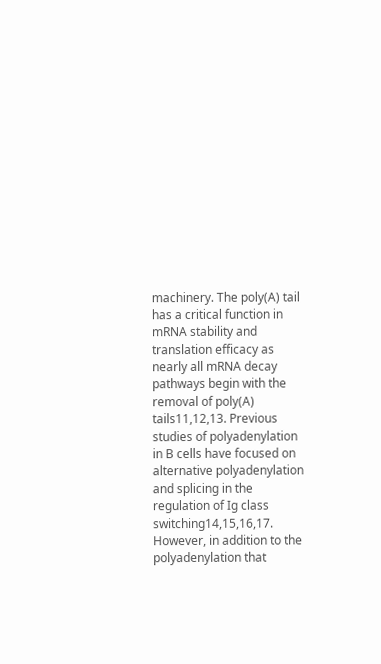machinery. The poly(A) tail has a critical function in mRNA stability and translation efficacy as nearly all mRNA decay pathways begin with the removal of poly(A) tails11,12,13. Previous studies of polyadenylation in B cells have focused on alternative polyadenylation and splicing in the regulation of Ig class switching14,15,16,17. However, in addition to the polyadenylation that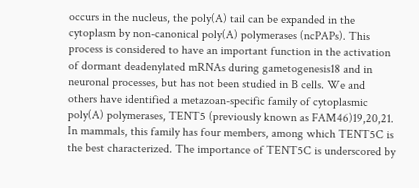occurs in the nucleus, the poly(A) tail can be expanded in the cytoplasm by non-canonical poly(A) polymerases (ncPAPs). This process is considered to have an important function in the activation of dormant deadenylated mRNAs during gametogenesis18 and in neuronal processes, but has not been studied in B cells. We and others have identified a metazoan-specific family of cytoplasmic poly(A) polymerases, TENT5 (previously known as FAM46)19,20,21. In mammals, this family has four members, among which TENT5C is the best characterized. The importance of TENT5C is underscored by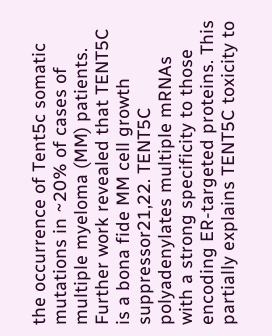the occurrence of Tent5c somatic mutations in ~20% of cases of multiple myeloma (MM) patients. Further work revealed that TENT5C is a bona fide MM cell growth suppressor21,22. TENT5C polyadenylates multiple mRNAs with a strong specificity to those encoding ER-targeted proteins. This partially explains TENT5C toxicity to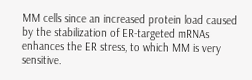MM cells since an increased protein load caused by the stabilization of ER-targeted mRNAs enhances the ER stress, to which MM is very sensitive.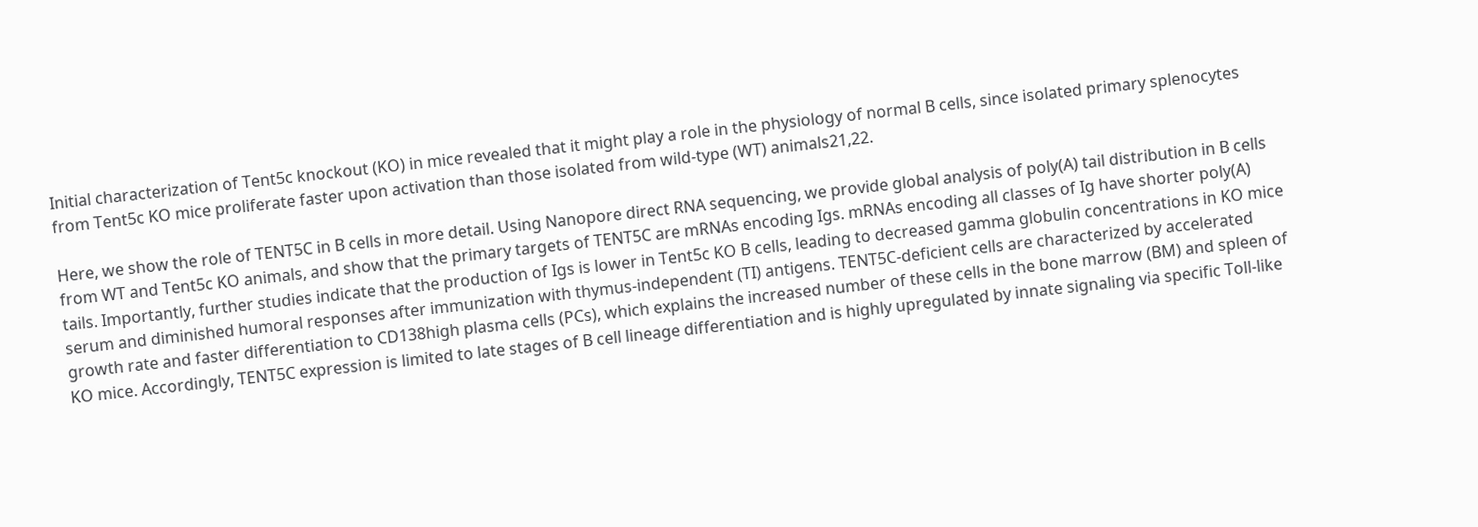Initial characterization of Tent5c knockout (KO) in mice revealed that it might play a role in the physiology of normal B cells, since isolated primary splenocytes from Tent5c KO mice proliferate faster upon activation than those isolated from wild-type (WT) animals21,22.

Here, we show the role of TENT5C in B cells in more detail. Using Nanopore direct RNA sequencing, we provide global analysis of poly(A) tail distribution in B cells from WT and Tent5c KO animals, and show that the primary targets of TENT5C are mRNAs encoding Igs. mRNAs encoding all classes of Ig have shorter poly(A) tails. Importantly, further studies indicate that the production of Igs is lower in Tent5c KO B cells, leading to decreased gamma globulin concentrations in KO mice serum and diminished humoral responses after immunization with thymus-independent (TI) antigens. TENT5C-deficient cells are characterized by accelerated growth rate and faster differentiation to CD138high plasma cells (PCs), which explains the increased number of these cells in the bone marrow (BM) and spleen of KO mice. Accordingly, TENT5C expression is limited to late stages of B cell lineage differentiation and is highly upregulated by innate signaling via specific Toll-like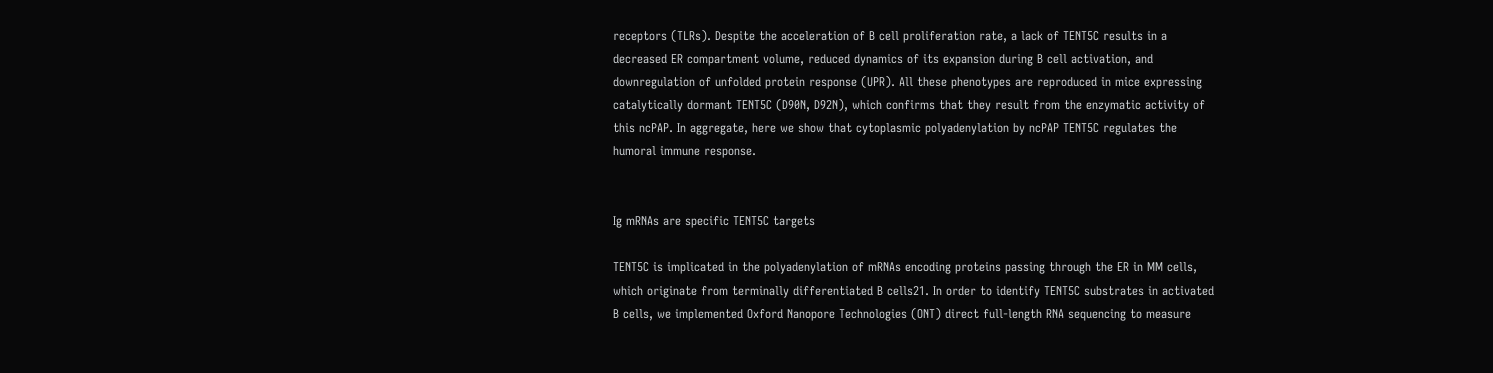receptors (TLRs). Despite the acceleration of B cell proliferation rate, a lack of TENT5C results in a decreased ER compartment volume, reduced dynamics of its expansion during B cell activation, and downregulation of unfolded protein response (UPR). All these phenotypes are reproduced in mice expressing catalytically dormant TENT5C (D90N, D92N), which confirms that they result from the enzymatic activity of this ncPAP. In aggregate, here we show that cytoplasmic polyadenylation by ncPAP TENT5C regulates the humoral immune response.


Ig mRNAs are specific TENT5C targets

TENT5C is implicated in the polyadenylation of mRNAs encoding proteins passing through the ER in MM cells, which originate from terminally differentiated B cells21. In order to identify TENT5C substrates in activated B cells, we implemented Oxford Nanopore Technologies (ONT) direct full-length RNA sequencing to measure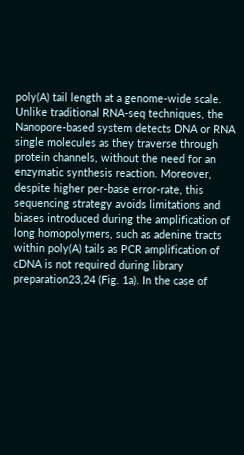poly(A) tail length at a genome-wide scale. Unlike traditional RNA-seq techniques, the Nanopore-based system detects DNA or RNA single molecules as they traverse through protein channels, without the need for an enzymatic synthesis reaction. Moreover, despite higher per-base error-rate, this sequencing strategy avoids limitations and biases introduced during the amplification of long homopolymers, such as adenine tracts within poly(A) tails as PCR amplification of cDNA is not required during library preparation23,24 (Fig. 1a). In the case of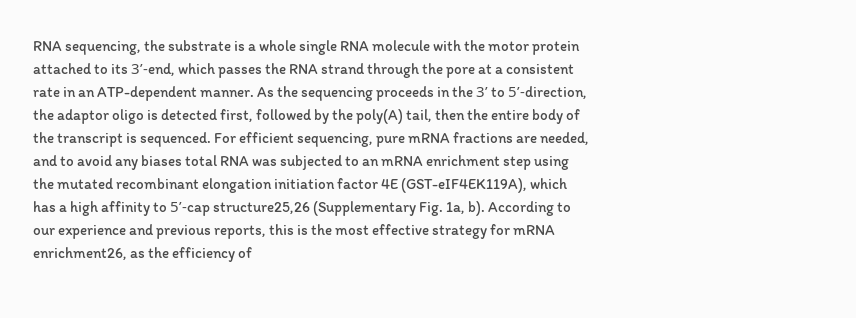RNA sequencing, the substrate is a whole single RNA molecule with the motor protein attached to its 3ʹ-end, which passes the RNA strand through the pore at a consistent rate in an ATP-dependent manner. As the sequencing proceeds in the 3ʹ to 5ʹ-direction, the adaptor oligo is detected first, followed by the poly(A) tail, then the entire body of the transcript is sequenced. For efficient sequencing, pure mRNA fractions are needed, and to avoid any biases total RNA was subjected to an mRNA enrichment step using the mutated recombinant elongation initiation factor 4E (GST-eIF4EK119A), which has a high affinity to 5ʹ-cap structure25,26 (Supplementary Fig. 1a, b). According to our experience and previous reports, this is the most effective strategy for mRNA enrichment26, as the efficiency of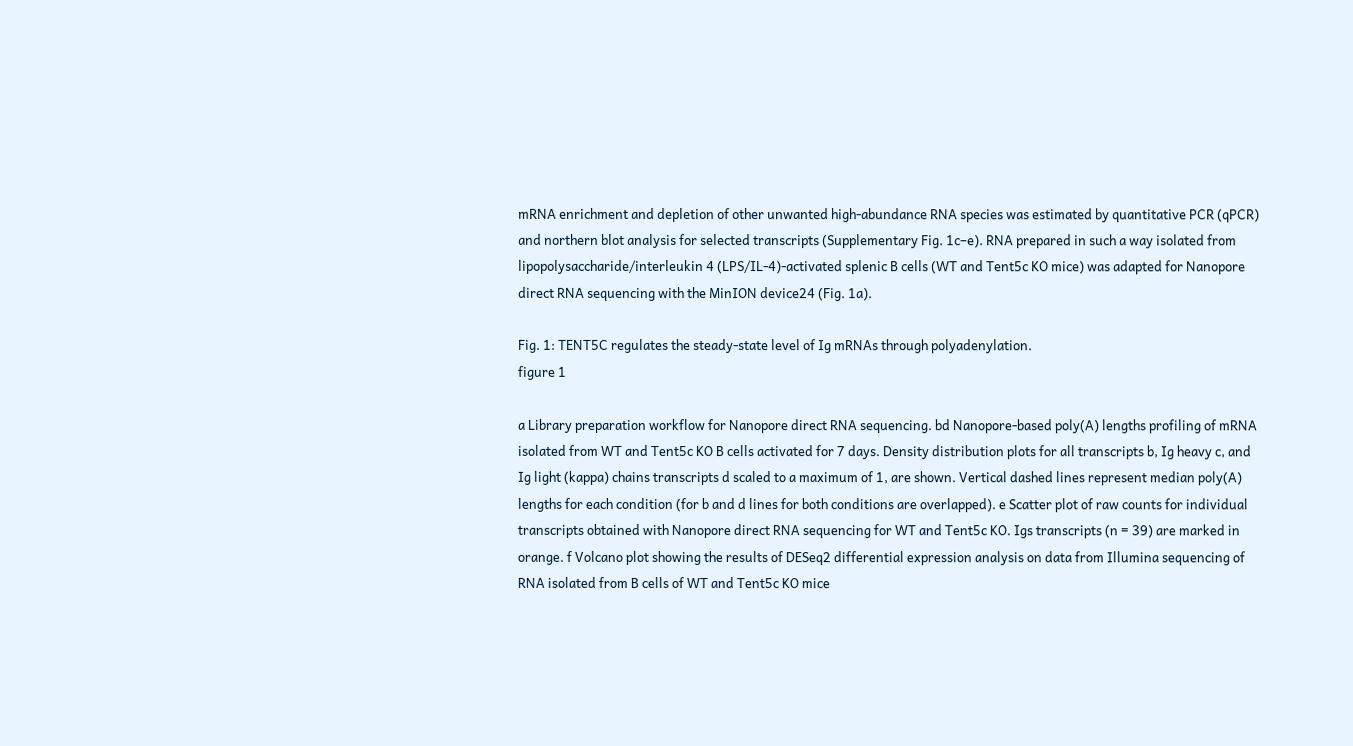mRNA enrichment and depletion of other unwanted high-abundance RNA species was estimated by quantitative PCR (qPCR) and northern blot analysis for selected transcripts (Supplementary Fig. 1c–e). RNA prepared in such a way isolated from lipopolysaccharide/interleukin 4 (LPS/IL-4)-activated splenic B cells (WT and Tent5c KO mice) was adapted for Nanopore direct RNA sequencing with the MinION device24 (Fig. 1a).

Fig. 1: TENT5C regulates the steady-state level of Ig mRNAs through polyadenylation.
figure 1

a Library preparation workflow for Nanopore direct RNA sequencing. bd Nanopore-based poly(A) lengths profiling of mRNA isolated from WT and Tent5c KO B cells activated for 7 days. Density distribution plots for all transcripts b, Ig heavy c, and Ig light (kappa) chains transcripts d scaled to a maximum of 1, are shown. Vertical dashed lines represent median poly(A) lengths for each condition (for b and d lines for both conditions are overlapped). e Scatter plot of raw counts for individual transcripts obtained with Nanopore direct RNA sequencing for WT and Tent5c KO. Igs transcripts (n = 39) are marked in orange. f Volcano plot showing the results of DESeq2 differential expression analysis on data from Illumina sequencing of RNA isolated from B cells of WT and Tent5c KO mice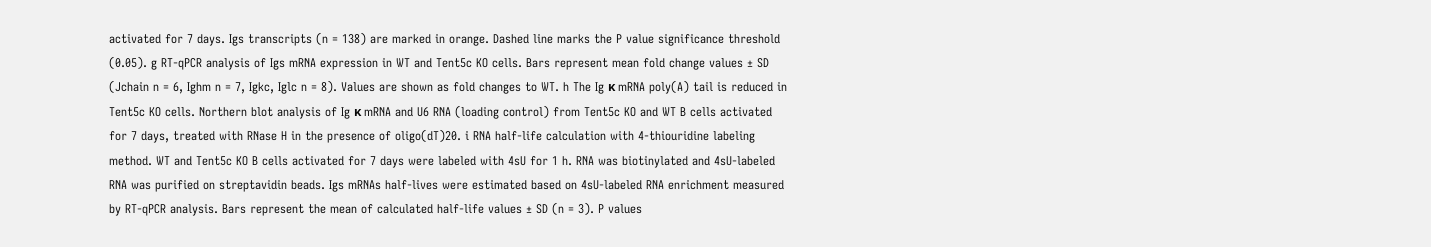activated for 7 days. Igs transcripts (n = 138) are marked in orange. Dashed line marks the P value significance threshold (0.05). g RT-qPCR analysis of Igs mRNA expression in WT and Tent5c KO cells. Bars represent mean fold change values ± SD (Jchain n = 6, Ighm n = 7, Igkc, Iglc n = 8). Values are shown as fold changes to WT. h The Ig κ mRNA poly(A) tail is reduced in Tent5c KO cells. Northern blot analysis of Ig κ mRNA and U6 RNA (loading control) from Tent5c KO and WT B cells activated for 7 days, treated with RNase H in the presence of oligo(dT)20. i RNA half-life calculation with 4-thiouridine labeling method. WT and Tent5c KO B cells activated for 7 days were labeled with 4sU for 1 h. RNA was biotinylated and 4sU-labeled RNA was purified on streptavidin beads. Igs mRNAs half-lives were estimated based on 4sU-labeled RNA enrichment measured by RT-qPCR analysis. Bars represent the mean of calculated half-life values ± SD (n = 3). P values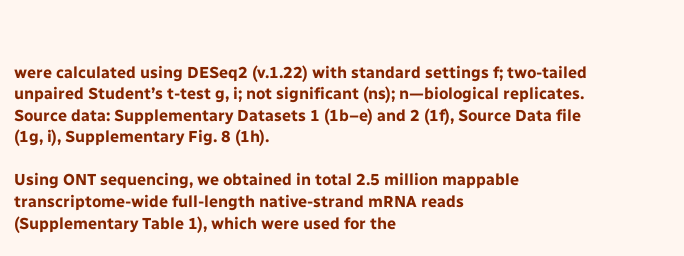were calculated using DESeq2 (v.1.22) with standard settings f; two-tailed unpaired Student’s t-test g, i; not significant (ns); n—biological replicates. Source data: Supplementary Datasets 1 (1b–e) and 2 (1f), Source Data file (1g, i), Supplementary Fig. 8 (1h).

Using ONT sequencing, we obtained in total 2.5 million mappable transcriptome-wide full-length native-strand mRNA reads (Supplementary Table 1), which were used for the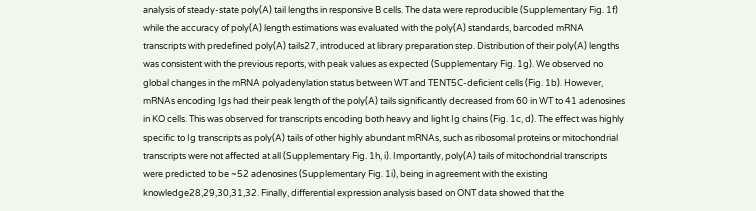analysis of steady-state poly(A) tail lengths in responsive B cells. The data were reproducible (Supplementary Fig. 1f) while the accuracy of poly(A) length estimations was evaluated with the poly(A) standards, barcoded mRNA transcripts with predefined poly(A) tails27, introduced at library preparation step. Distribution of their poly(A) lengths was consistent with the previous reports, with peak values as expected (Supplementary Fig. 1g). We observed no global changes in the mRNA polyadenylation status between WT and TENT5C-deficient cells (Fig. 1b). However, mRNAs encoding Igs had their peak length of the poly(A) tails significantly decreased from 60 in WT to 41 adenosines in KO cells. This was observed for transcripts encoding both heavy and light Ig chains (Fig. 1c, d). The effect was highly specific to Ig transcripts as poly(A) tails of other highly abundant mRNAs, such as ribosomal proteins or mitochondrial transcripts were not affected at all (Supplementary Fig. 1h, i). Importantly, poly(A) tails of mitochondrial transcripts were predicted to be ~52 adenosines (Supplementary Fig. 1i), being in agreement with the existing knowledge28,29,30,31,32. Finally, differential expression analysis based on ONT data showed that the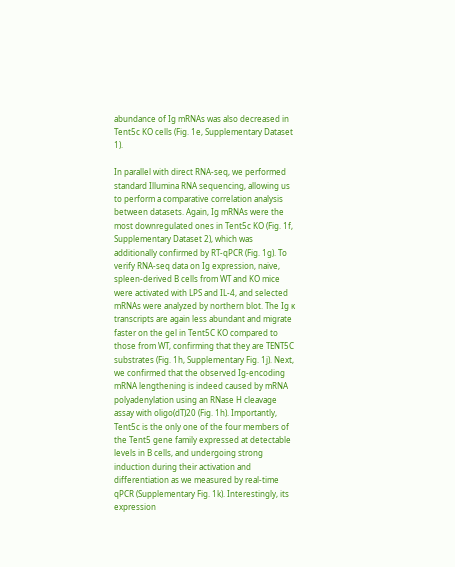abundance of Ig mRNAs was also decreased in Tent5c KO cells (Fig. 1e, Supplementary Dataset 1).

In parallel with direct RNA-seq, we performed standard Illumina RNA sequencing, allowing us to perform a comparative correlation analysis between datasets. Again, Ig mRNAs were the most downregulated ones in Tent5c KO (Fig. 1f, Supplementary Dataset 2), which was additionally confirmed by RT-qPCR (Fig. 1g). To verify RNA-seq data on Ig expression, naive, spleen-derived B cells from WT and KO mice were activated with LPS and IL-4, and selected mRNAs were analyzed by northern blot. The Ig ĸ transcripts are again less abundant and migrate faster on the gel in Tent5C KO compared to those from WT, confirming that they are TENT5C substrates (Fig. 1h, Supplementary Fig. 1j). Next, we confirmed that the observed Ig-encoding mRNA lengthening is indeed caused by mRNA polyadenylation using an RNase H cleavage assay with oligo(dT)20 (Fig. 1h). Importantly, Tent5c is the only one of the four members of the Tent5 gene family expressed at detectable levels in B cells, and undergoing strong induction during their activation and differentiation as we measured by real-time qPCR (Supplementary Fig. 1k). Interestingly, its expression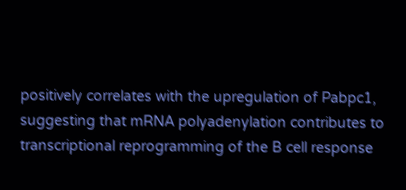positively correlates with the upregulation of Pabpc1, suggesting that mRNA polyadenylation contributes to transcriptional reprogramming of the B cell response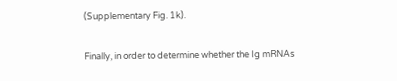(Supplementary Fig. 1k).

Finally, in order to determine whether the Ig mRNAs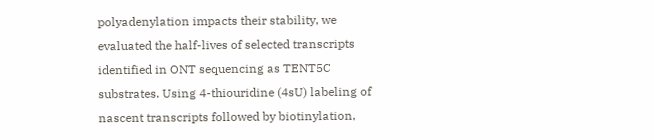polyadenylation impacts their stability, we evaluated the half-lives of selected transcripts identified in ONT sequencing as TENT5C substrates. Using 4-thiouridine (4sU) labeling of nascent transcripts followed by biotinylation,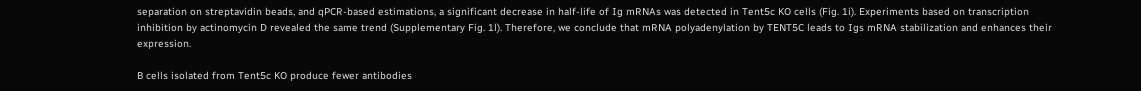separation on streptavidin beads, and qPCR-based estimations, a significant decrease in half-life of Ig mRNAs was detected in Tent5c KO cells (Fig. 1i). Experiments based on transcription inhibition by actinomycin D revealed the same trend (Supplementary Fig. 1l). Therefore, we conclude that mRNA polyadenylation by TENT5C leads to Igs mRNA stabilization and enhances their expression.

B cells isolated from Tent5c KO produce fewer antibodies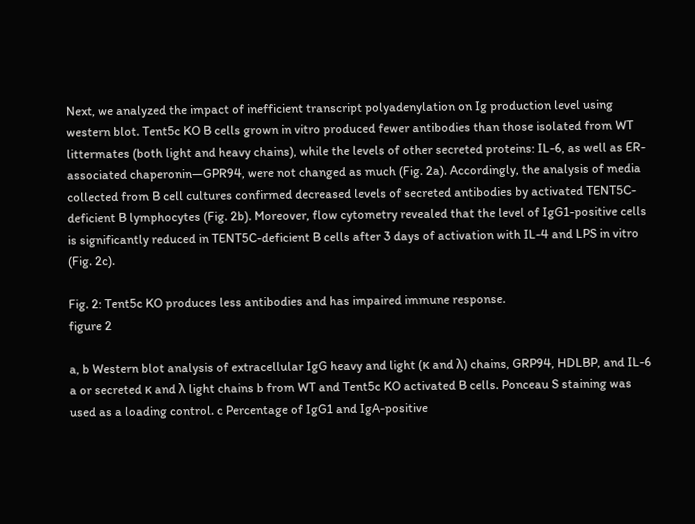Next, we analyzed the impact of inefficient transcript polyadenylation on Ig production level using western blot. Tent5c KO B cells grown in vitro produced fewer antibodies than those isolated from WT littermates (both light and heavy chains), while the levels of other secreted proteins: IL-6, as well as ER-associated chaperonin—GPR94, were not changed as much (Fig. 2a). Accordingly, the analysis of media collected from B cell cultures confirmed decreased levels of secreted antibodies by activated TENT5C-deficient B lymphocytes (Fig. 2b). Moreover, flow cytometry revealed that the level of IgG1-positive cells is significantly reduced in TENT5C-deficient B cells after 3 days of activation with IL-4 and LPS in vitro (Fig. 2c).

Fig. 2: Tent5c KO produces less antibodies and has impaired immune response.
figure 2

a, b Western blot analysis of extracellular IgG heavy and light (κ and λ) chains, GRP94, HDLBP, and IL-6 a or secreted κ and λ light chains b from WT and Tent5c KO activated B cells. Ponceau S staining was used as a loading control. c Percentage of IgG1 and IgA-positive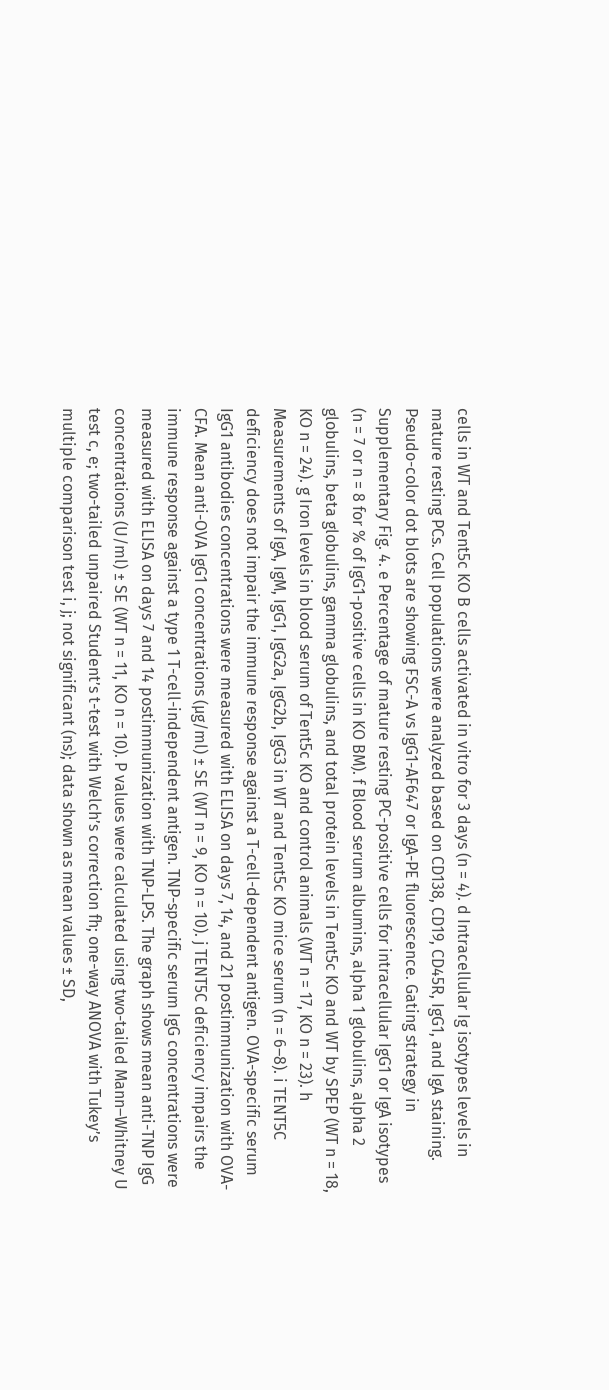cells in WT and Tent5c KO B cells activated in vitro for 3 days (n = 4). d Intracellular Ig isotypes levels in mature resting PCs. Cell populations were analyzed based on CD138, CD19, CD45R, IgG1, and IgA staining. Pseudo-color dot blots are showing FSC-A vs IgG1-AF647 or IgA-PE fluorescence. Gating strategy in Supplementary Fig. 4. e Percentage of mature resting PC-positive cells for intracellular IgG1 or IgA isotypes (n = 7 or n = 8 for % of IgG1-positive cells in KO BM). f Blood serum albumins, alpha 1 globulins, alpha 2 globulins, beta globulins, gamma globulins, and total protein levels in Tent5c KO and WT by SPEP (WT n = 18, KO n = 24). g Iron levels in blood serum of Tent5c KO and control animals (WT n = 17, KO n = 23). h Measurements of IgA, IgM, IgG1, IgG2a, IgG2b, IgG3 in WT and Tent5c KO mice serum (n = 6–8). i TENT5C deficiency does not impair the immune response against a T-cell-dependent antigen. OVA-specific serum IgG1 antibodies concentrations were measured with ELISA on days 7, 14, and 21 postimmunization with OVA-CFA. Mean anti-OVA IgG1 concentrations (µg/ml) ± SE (WT n = 9, KO n = 10). j TENT5C deficiency impairs the immune response against a type 1 T-cell-independent antigen. TNP-specific serum IgG concentrations were measured with ELISA on days 7 and 14 postimmunization with TNP-LPS. The graph shows mean anti-TNP IgG concentrations (U/ml) ± SE (WT n = 11, KO n = 10). P values were calculated using two-tailed Mann–Whitney U test c, e; two-tailed unpaired Student’s t-test with Welch’s correction fh; one-way ANOVA with Tukey’s multiple comparison test i, j; not significant (ns); data shown as mean values ± SD,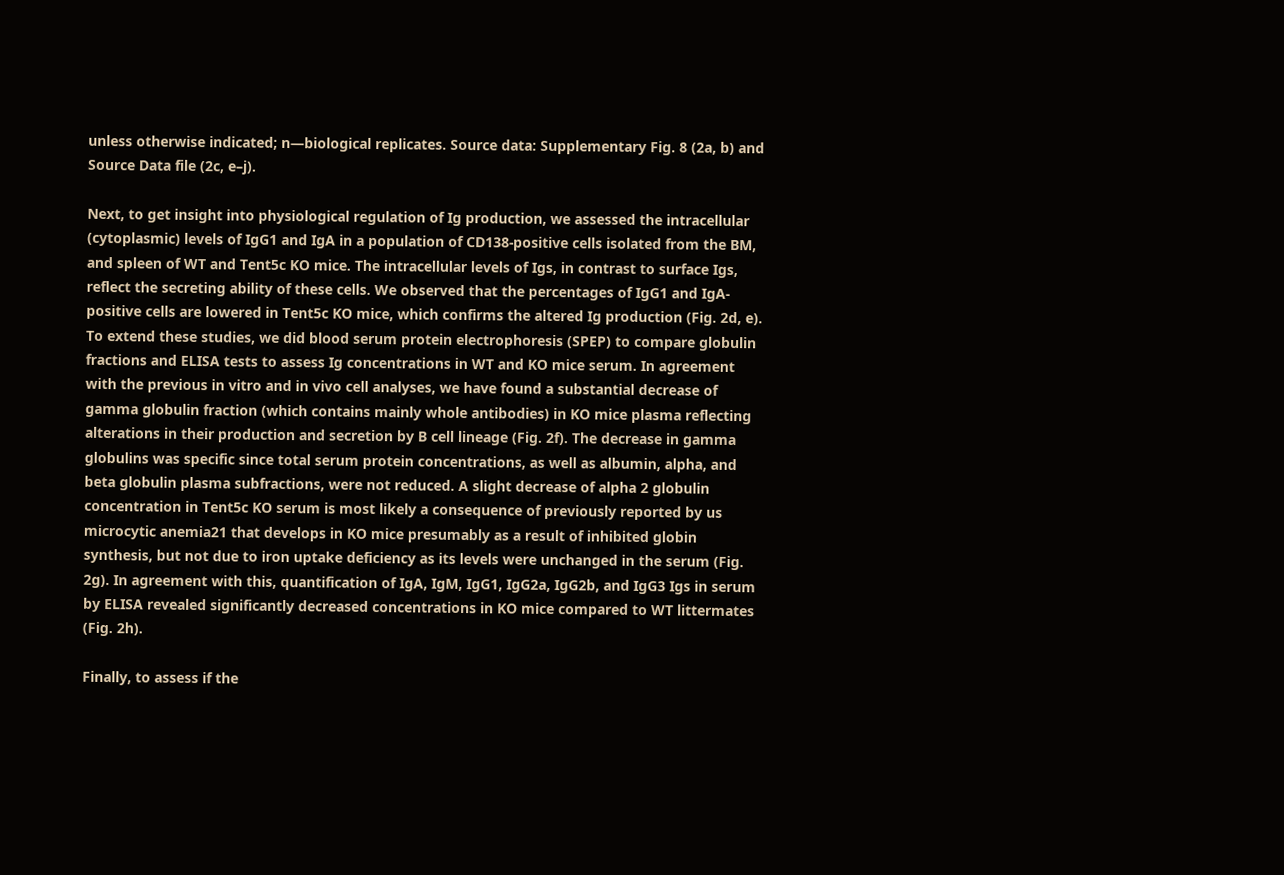unless otherwise indicated; n—biological replicates. Source data: Supplementary Fig. 8 (2a, b) and Source Data file (2c, e–j).

Next, to get insight into physiological regulation of Ig production, we assessed the intracellular (cytoplasmic) levels of IgG1 and IgA in a population of CD138-positive cells isolated from the BM, and spleen of WT and Tent5c KO mice. The intracellular levels of Igs, in contrast to surface Igs, reflect the secreting ability of these cells. We observed that the percentages of IgG1 and IgA-positive cells are lowered in Tent5c KO mice, which confirms the altered Ig production (Fig. 2d, e). To extend these studies, we did blood serum protein electrophoresis (SPEP) to compare globulin fractions and ELISA tests to assess Ig concentrations in WT and KO mice serum. In agreement with the previous in vitro and in vivo cell analyses, we have found a substantial decrease of gamma globulin fraction (which contains mainly whole antibodies) in KO mice plasma reflecting alterations in their production and secretion by B cell lineage (Fig. 2f). The decrease in gamma globulins was specific since total serum protein concentrations, as well as albumin, alpha, and beta globulin plasma subfractions, were not reduced. A slight decrease of alpha 2 globulin concentration in Tent5c KO serum is most likely a consequence of previously reported by us microcytic anemia21 that develops in KO mice presumably as a result of inhibited globin synthesis, but not due to iron uptake deficiency as its levels were unchanged in the serum (Fig. 2g). In agreement with this, quantification of IgA, IgM, IgG1, IgG2a, IgG2b, and IgG3 Igs in serum by ELISA revealed significantly decreased concentrations in KO mice compared to WT littermates (Fig. 2h).

Finally, to assess if the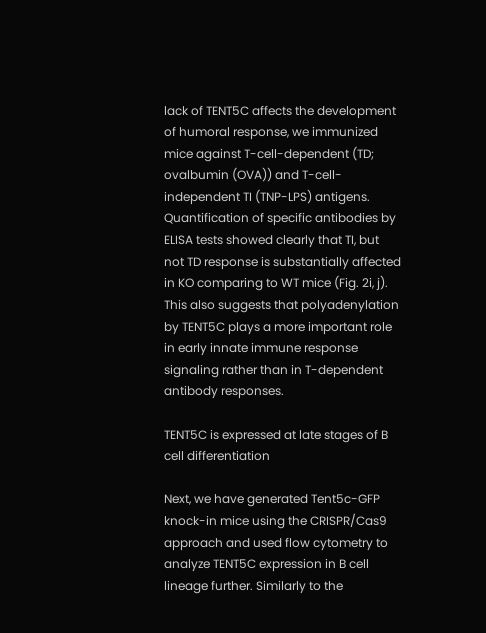lack of TENT5C affects the development of humoral response, we immunized mice against T-cell-dependent (TD; ovalbumin (OVA)) and T-cell-independent TI (TNP-LPS) antigens. Quantification of specific antibodies by ELISA tests showed clearly that TI, but not TD response is substantially affected in KO comparing to WT mice (Fig. 2i, j). This also suggests that polyadenylation by TENT5C plays a more important role in early innate immune response signaling rather than in T-dependent antibody responses.

TENT5C is expressed at late stages of B cell differentiation

Next, we have generated Tent5c-GFP knock-in mice using the CRISPR/Cas9 approach and used flow cytometry to analyze TENT5C expression in B cell lineage further. Similarly to the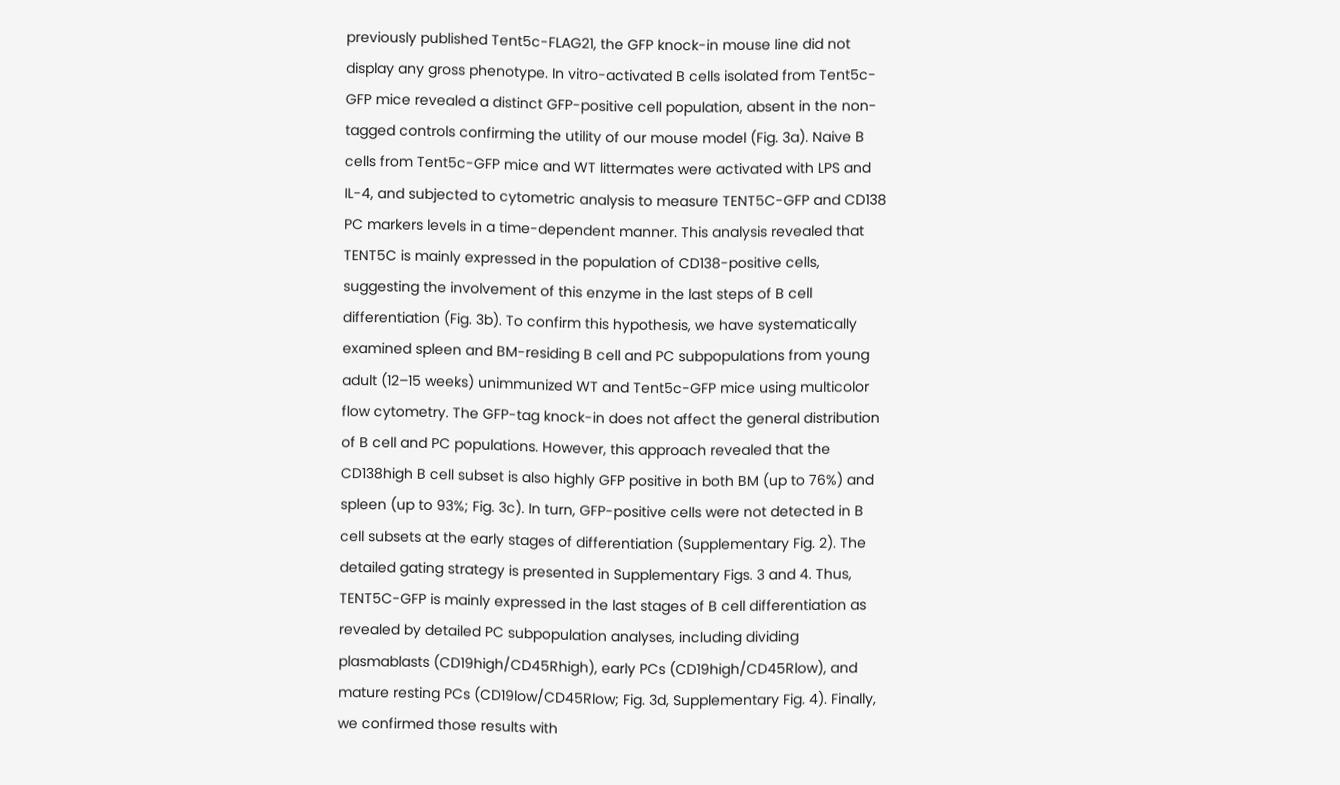previously published Tent5c-FLAG21, the GFP knock-in mouse line did not display any gross phenotype. In vitro-activated B cells isolated from Tent5c-GFP mice revealed a distinct GFP-positive cell population, absent in the non-tagged controls confirming the utility of our mouse model (Fig. 3a). Naive B cells from Tent5c-GFP mice and WT littermates were activated with LPS and IL-4, and subjected to cytometric analysis to measure TENT5C-GFP and CD138 PC markers levels in a time-dependent manner. This analysis revealed that TENT5C is mainly expressed in the population of CD138-positive cells, suggesting the involvement of this enzyme in the last steps of B cell differentiation (Fig. 3b). To confirm this hypothesis, we have systematically examined spleen and BM-residing B cell and PC subpopulations from young adult (12–15 weeks) unimmunized WT and Tent5c-GFP mice using multicolor flow cytometry. The GFP-tag knock-in does not affect the general distribution of B cell and PC populations. However, this approach revealed that the CD138high B cell subset is also highly GFP positive in both BM (up to 76%) and spleen (up to 93%; Fig. 3c). In turn, GFP-positive cells were not detected in B cell subsets at the early stages of differentiation (Supplementary Fig. 2). The detailed gating strategy is presented in Supplementary Figs. 3 and 4. Thus, TENT5C-GFP is mainly expressed in the last stages of B cell differentiation as revealed by detailed PC subpopulation analyses, including dividing plasmablasts (CD19high/CD45Rhigh), early PCs (CD19high/CD45Rlow), and mature resting PCs (CD19low/CD45Rlow; Fig. 3d, Supplementary Fig. 4). Finally, we confirmed those results with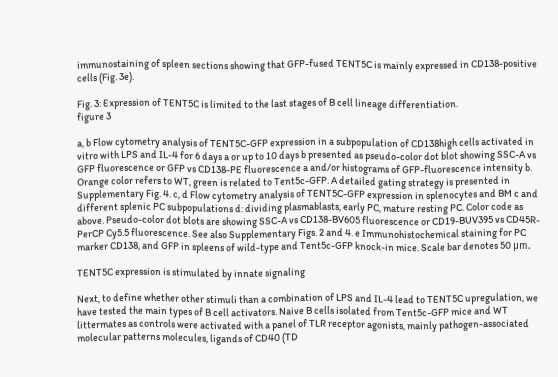immunostaining of spleen sections showing that GFP-fused TENT5C is mainly expressed in CD138-positive cells (Fig. 3e).

Fig. 3: Expression of TENT5C is limited to the last stages of B cell lineage differentiation.
figure 3

a, b Flow cytometry analysis of TENT5C-GFP expression in a subpopulation of CD138high cells activated in vitro with LPS and IL-4 for 6 days a or up to 10 days b presented as pseudo-color dot blot showing SSC-A vs GFP fluorescence or GFP vs CD138-PE fluorescence a and/or histograms of GFP-fluorescence intensity b. Orange color refers to WT, green is related to Tent5c-GFP. A detailed gating strategy is presented in Supplementary Fig. 4. c, d Flow cytometry analysis of TENT5C-GFP expression in splenocytes and BM c and different splenic PC subpopulations d: dividing plasmablasts, early PC, mature resting PC. Color code as above. Pseudo-color dot blots are showing SSC-A vs CD138-BV605 fluorescence or CD19-BUV395 vs CD45R-PerCP Cy5.5 fluorescence. See also Supplementary Figs. 2 and 4. e Immunohistochemical staining for PC marker CD138, and GFP in spleens of wild-type and Tent5c-GFP knock-in mice. Scale bar denotes 50 μm.

TENT5C expression is stimulated by innate signaling

Next, to define whether other stimuli than a combination of LPS and IL-4 lead to TENT5C upregulation, we have tested the main types of B cell activators. Naive B cells isolated from Tent5c-GFP mice and WT littermates as controls were activated with a panel of TLR receptor agonists, mainly pathogen-associated molecular patterns molecules, ligands of CD40 (TD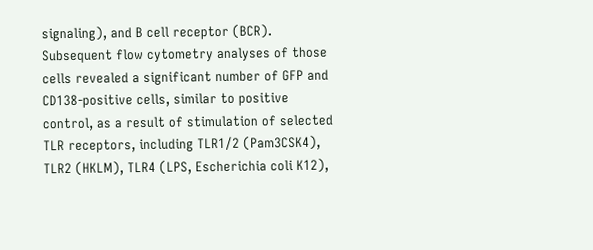signaling), and B cell receptor (BCR). Subsequent flow cytometry analyses of those cells revealed a significant number of GFP and CD138-positive cells, similar to positive control, as a result of stimulation of selected TLR receptors, including TLR1/2 (Pam3CSK4), TLR2 (HKLM), TLR4 (LPS, Escherichia coli K12),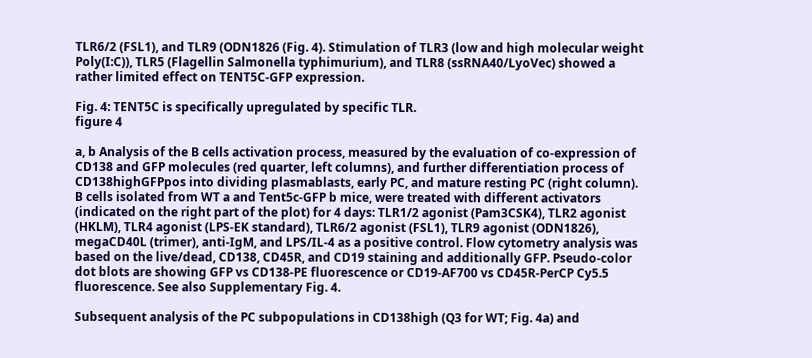TLR6/2 (FSL1), and TLR9 (ODN1826 (Fig. 4). Stimulation of TLR3 (low and high molecular weight Poly(I:C)), TLR5 (Flagellin Salmonella typhimurium), and TLR8 (ssRNA40/LyoVec) showed a rather limited effect on TENT5C-GFP expression.

Fig. 4: TENT5C is specifically upregulated by specific TLR.
figure 4

a, b Analysis of the B cells activation process, measured by the evaluation of co-expression of CD138 and GFP molecules (red quarter, left columns), and further differentiation process of CD138highGFPpos into dividing plasmablasts, early PC, and mature resting PC (right column). B cells isolated from WT a and Tent5c-GFP b mice, were treated with different activators (indicated on the right part of the plot) for 4 days: TLR1/2 agonist (Pam3CSK4), TLR2 agonist (HKLM), TLR4 agonist (LPS-EK standard), TLR6/2 agonist (FSL1), TLR9 agonist (ODN1826), megaCD40L (trimer), anti-IgM, and LPS/IL-4 as a positive control. Flow cytometry analysis was based on the live/dead, CD138, CD45R, and CD19 staining and additionally GFP. Pseudo-color dot blots are showing GFP vs CD138-PE fluorescence or CD19-AF700 vs CD45R-PerCP Cy5.5 fluorescence. See also Supplementary Fig. 4.

Subsequent analysis of the PC subpopulations in CD138high (Q3 for WT; Fig. 4a) and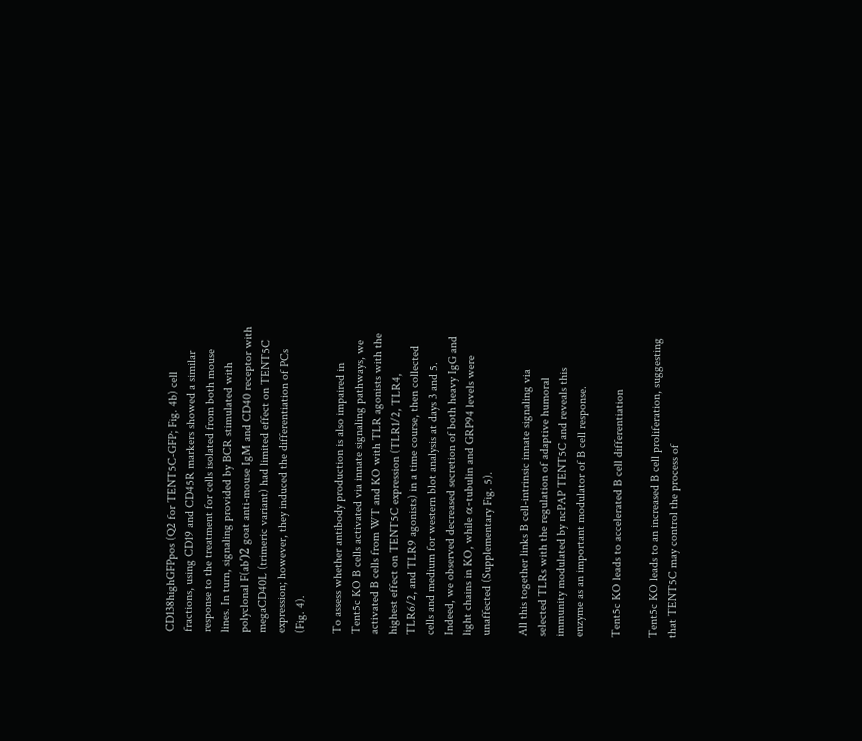CD138highGFPpos (Q2 for TENT5C-GFP; Fig. 4b) cell fractions, using CD19 and CD45R markers showed a similar response to the treatment for cells isolated from both mouse lines. In turn, signaling provided by BCR stimulated with polyclonal F(abʹ)2 goat anti-mouse IgM and CD40 receptor with megaCD40L (trimeric variant) had limited effect on TENT5C expression; however, they induced the differentiation of PCs (Fig. 4).

To assess whether antibody production is also impaired in Tent5c KO B cells activated via innate signaling pathways, we activated B cells from WT and KO with TLR agonists with the highest effect on TENT5C expression (TLR1/2, TLR4, TLR6/2, and TLR9 agonists) in a time course, then collected cells and medium for western blot analysis at days 3 and 5. Indeed, we observed decreased secretion of both heavy IgG and light chains in KO, while α-tubulin and GRP94 levels were unaffected (Supplementary Fig. 5).

All this together links B cell-intrinsic innate signaling via selected TLRs with the regulation of adaptive humoral immunity modulated by ncPAP TENT5C and reveals this enzyme as an important modulator of B cell response.

Tent5c KO leads to accelerated B cell differentiation

Tent5c KO leads to an increased B cell proliferation, suggesting that TENT5C may control the process of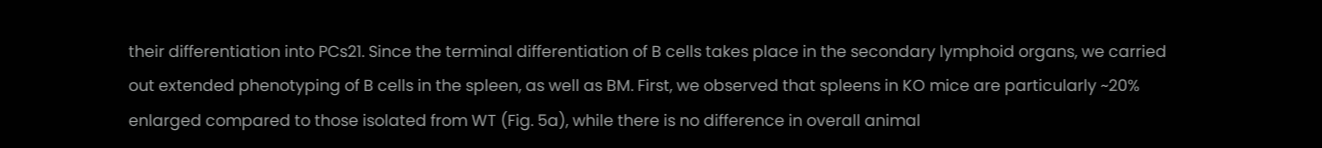their differentiation into PCs21. Since the terminal differentiation of B cells takes place in the secondary lymphoid organs, we carried out extended phenotyping of B cells in the spleen, as well as BM. First, we observed that spleens in KO mice are particularly ~20% enlarged compared to those isolated from WT (Fig. 5a), while there is no difference in overall animal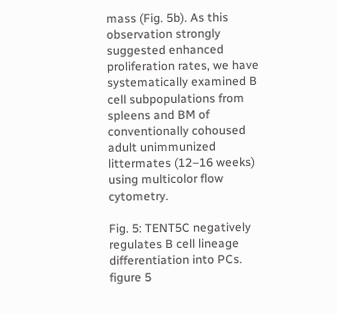mass (Fig. 5b). As this observation strongly suggested enhanced proliferation rates, we have systematically examined B cell subpopulations from spleens and BM of conventionally cohoused adult unimmunized littermates (12–16 weeks) using multicolor flow cytometry.

Fig. 5: TENT5C negatively regulates B cell lineage differentiation into PCs.
figure 5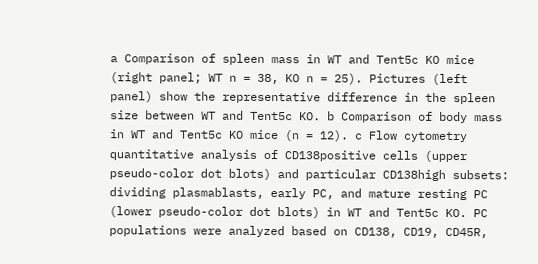a Comparison of spleen mass in WT and Tent5c KO mice (right panel; WT n = 38, KO n = 25). Pictures (left panel) show the representative difference in the spleen size between WT and Tent5c KO. b Comparison of body mass in WT and Tent5c KO mice (n = 12). c Flow cytometry quantitative analysis of CD138positive cells (upper pseudo-color dot blots) and particular CD138high subsets: dividing plasmablasts, early PC, and mature resting PC (lower pseudo-color dot blots) in WT and Tent5c KO. PC populations were analyzed based on CD138, CD19, CD45R,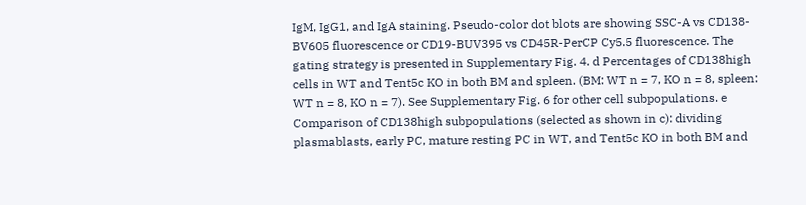IgM, IgG1, and IgA staining. Pseudo-color dot blots are showing SSC-A vs CD138-BV605 fluorescence or CD19-BUV395 vs CD45R-PerCP Cy5.5 fluorescence. The gating strategy is presented in Supplementary Fig. 4. d Percentages of CD138high cells in WT and Tent5c KO in both BM and spleen. (BM: WT n = 7, KO n = 8, spleen: WT n = 8, KO n = 7). See Supplementary Fig. 6 for other cell subpopulations. e Comparison of CD138high subpopulations (selected as shown in c): dividing plasmablasts, early PC, mature resting PC in WT, and Tent5c KO in both BM and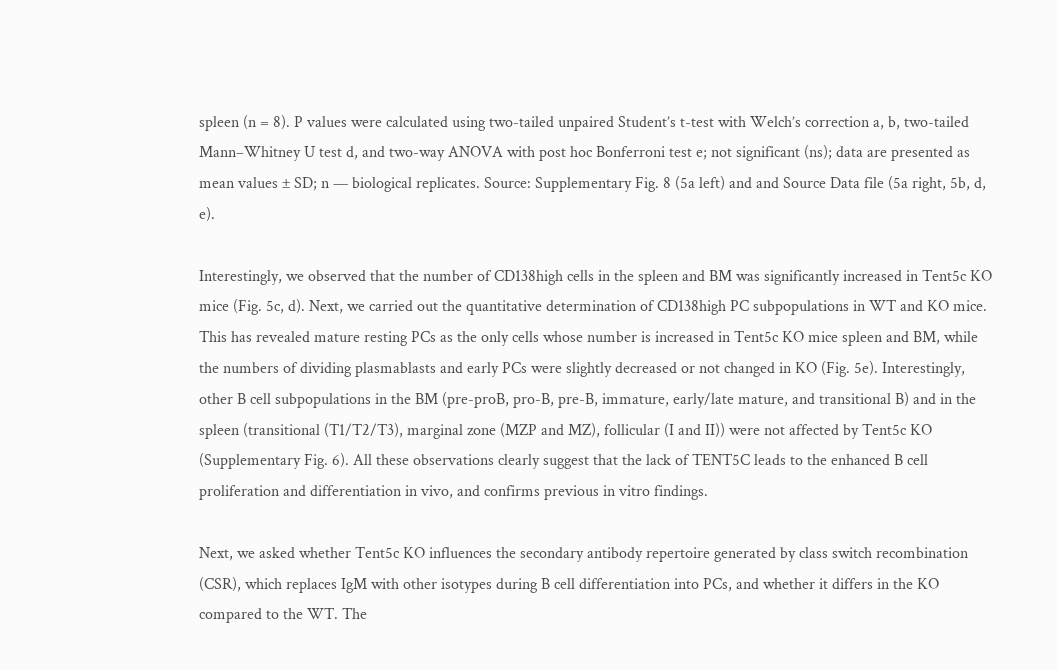spleen (n = 8). P values were calculated using two-tailed unpaired Student’s t-test with Welch’s correction a, b, two-tailed Mann–Whitney U test d, and two-way ANOVA with post hoc Bonferroni test e; not significant (ns); data are presented as mean values ± SD; n — biological replicates. Source: Supplementary Fig. 8 (5a left) and and Source Data file (5a right, 5b, d, e).

Interestingly, we observed that the number of CD138high cells in the spleen and BM was significantly increased in Tent5c KO mice (Fig. 5c, d). Next, we carried out the quantitative determination of CD138high PC subpopulations in WT and KO mice. This has revealed mature resting PCs as the only cells whose number is increased in Tent5c KO mice spleen and BM, while the numbers of dividing plasmablasts and early PCs were slightly decreased or not changed in KO (Fig. 5e). Interestingly, other B cell subpopulations in the BM (pre-proB, pro-B, pre-B, immature, early/late mature, and transitional B) and in the spleen (transitional (T1/T2/T3), marginal zone (MZP and MZ), follicular (I and II)) were not affected by Tent5c KO (Supplementary Fig. 6). All these observations clearly suggest that the lack of TENT5C leads to the enhanced B cell proliferation and differentiation in vivo, and confirms previous in vitro findings.

Next, we asked whether Tent5c KO influences the secondary antibody repertoire generated by class switch recombination (CSR), which replaces IgM with other isotypes during B cell differentiation into PCs, and whether it differs in the KO compared to the WT. The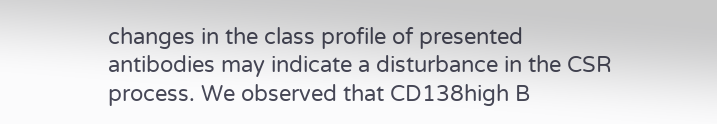changes in the class profile of presented antibodies may indicate a disturbance in the CSR process. We observed that CD138high B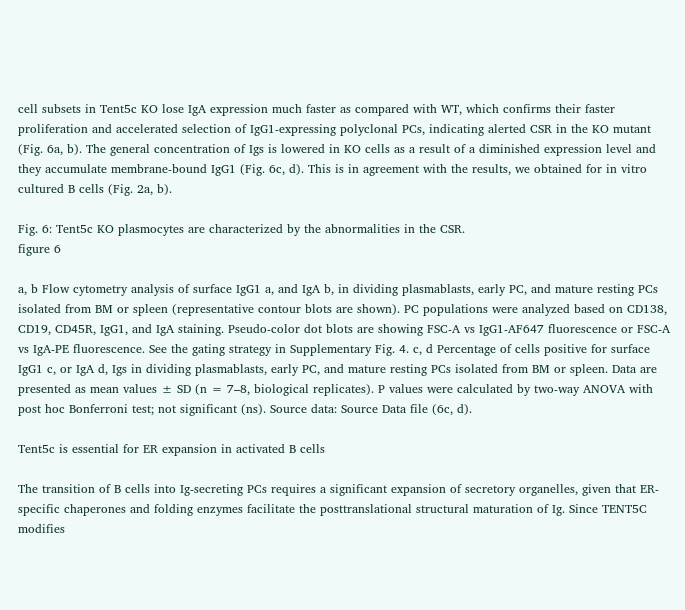cell subsets in Tent5c KO lose IgA expression much faster as compared with WT, which confirms their faster proliferation and accelerated selection of IgG1-expressing polyclonal PCs, indicating alerted CSR in the KO mutant (Fig. 6a, b). The general concentration of Igs is lowered in KO cells as a result of a diminished expression level and they accumulate membrane-bound IgG1 (Fig. 6c, d). This is in agreement with the results, we obtained for in vitro cultured B cells (Fig. 2a, b).

Fig. 6: Tent5c KO plasmocytes are characterized by the abnormalities in the CSR.
figure 6

a, b Flow cytometry analysis of surface IgG1 a, and IgA b, in dividing plasmablasts, early PC, and mature resting PCs isolated from BM or spleen (representative contour blots are shown). PC populations were analyzed based on CD138, CD19, CD45R, IgG1, and IgA staining. Pseudo-color dot blots are showing FSC-A vs IgG1-AF647 fluorescence or FSC-A vs IgA-PE fluorescence. See the gating strategy in Supplementary Fig. 4. c, d Percentage of cells positive for surface IgG1 c, or IgA d, Igs in dividing plasmablasts, early PC, and mature resting PCs isolated from BM or spleen. Data are presented as mean values ± SD (n = 7–8, biological replicates). P values were calculated by two-way ANOVA with post hoc Bonferroni test; not significant (ns). Source data: Source Data file (6c, d).

Tent5c is essential for ER expansion in activated B cells

The transition of B cells into Ig-secreting PCs requires a significant expansion of secretory organelles, given that ER-specific chaperones and folding enzymes facilitate the posttranslational structural maturation of Ig. Since TENT5C modifies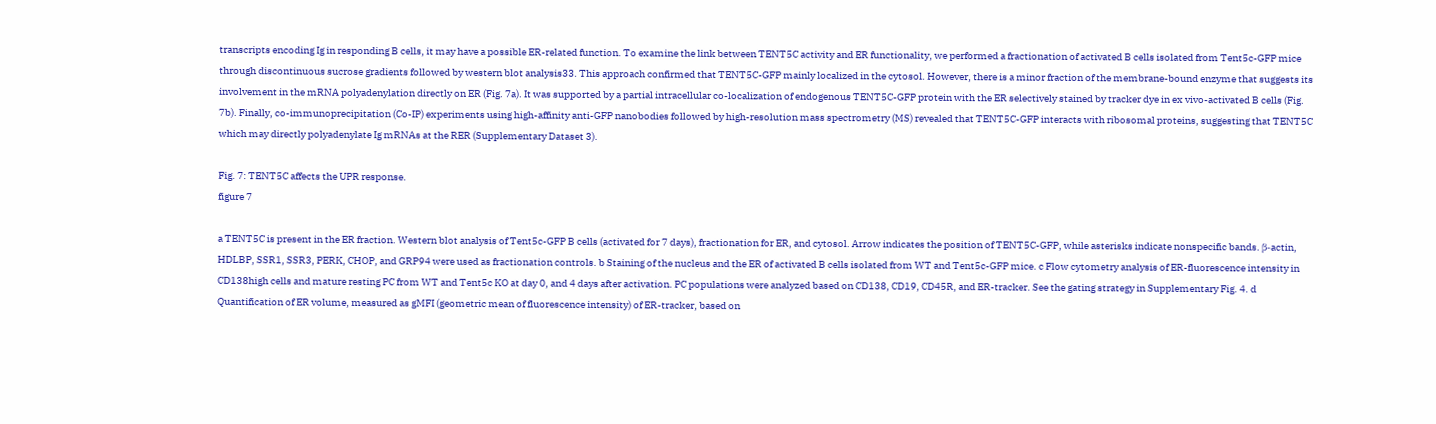transcripts encoding Ig in responding B cells, it may have a possible ER-related function. To examine the link between TENT5C activity and ER functionality, we performed a fractionation of activated B cells isolated from Tent5c-GFP mice through discontinuous sucrose gradients followed by western blot analysis33. This approach confirmed that TENT5C-GFP mainly localized in the cytosol. However, there is a minor fraction of the membrane-bound enzyme that suggests its involvement in the mRNA polyadenylation directly on ER (Fig. 7a). It was supported by a partial intracellular co-localization of endogenous TENT5C-GFP protein with the ER selectively stained by tracker dye in ex vivo-activated B cells (Fig. 7b). Finally, co-immunoprecipitation (Co-IP) experiments using high-affinity anti-GFP nanobodies followed by high-resolution mass spectrometry (MS) revealed that TENT5C-GFP interacts with ribosomal proteins, suggesting that TENT5C which may directly polyadenylate Ig mRNAs at the RER (Supplementary Dataset 3).

Fig. 7: TENT5C affects the UPR response.
figure 7

a TENT5C is present in the ER fraction. Western blot analysis of Tent5c-GFP B cells (activated for 7 days), fractionation for ER, and cytosol. Arrow indicates the position of TENT5C-GFP, while asterisks indicate nonspecific bands. β-actin, HDLBP, SSR1, SSR3, PERK, CHOP, and GRP94 were used as fractionation controls. b Staining of the nucleus and the ER of activated B cells isolated from WT and Tent5c-GFP mice. c Flow cytometry analysis of ER-fluorescence intensity in CD138high cells and mature resting PC from WT and Tent5c KO at day 0, and 4 days after activation. PC populations were analyzed based on CD138, CD19, CD45R, and ER-tracker. See the gating strategy in Supplementary Fig. 4. d Quantification of ER volume, measured as gMFI (geometric mean of fluorescence intensity) of ER-tracker, based on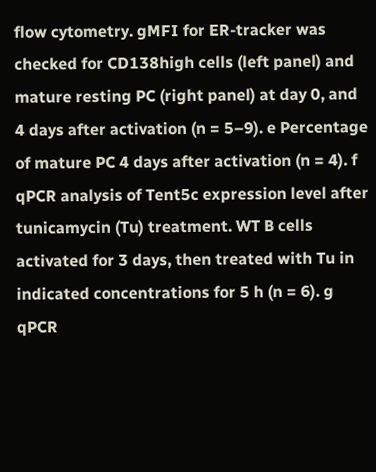flow cytometry. gMFI for ER-tracker was checked for CD138high cells (left panel) and mature resting PC (right panel) at day 0, and 4 days after activation (n = 5–9). e Percentage of mature PC 4 days after activation (n = 4). f qPCR analysis of Tent5c expression level after tunicamycin (Tu) treatment. WT B cells activated for 3 days, then treated with Tu in indicated concentrations for 5 h (n = 6). g qPCR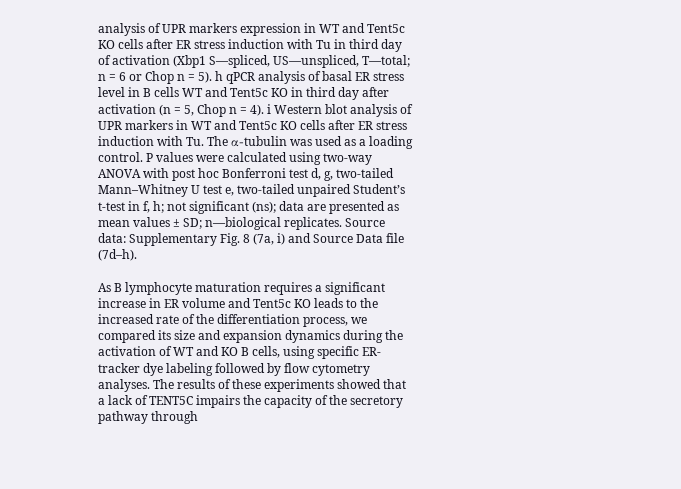analysis of UPR markers expression in WT and Tent5c KO cells after ER stress induction with Tu in third day of activation (Xbp1 S—spliced, US—unspliced, T—total; n = 6 or Chop n = 5). h qPCR analysis of basal ER stress level in B cells WT and Tent5c KO in third day after activation (n = 5, Chop n = 4). i Western blot analysis of UPR markers in WT and Tent5c KO cells after ER stress induction with Tu. The α-tubulin was used as a loading control. P values were calculated using two-way ANOVA with post hoc Bonferroni test d, g, two-tailed Mann–Whitney U test e, two-tailed unpaired Student’s t-test in f, h; not significant (ns); data are presented as mean values ± SD; n—biological replicates. Source data: Supplementary Fig. 8 (7a, i) and Source Data file (7d–h).

As B lymphocyte maturation requires a significant increase in ER volume and Tent5c KO leads to the increased rate of the differentiation process, we compared its size and expansion dynamics during the activation of WT and KO B cells, using specific ER-tracker dye labeling followed by flow cytometry analyses. The results of these experiments showed that a lack of TENT5C impairs the capacity of the secretory pathway through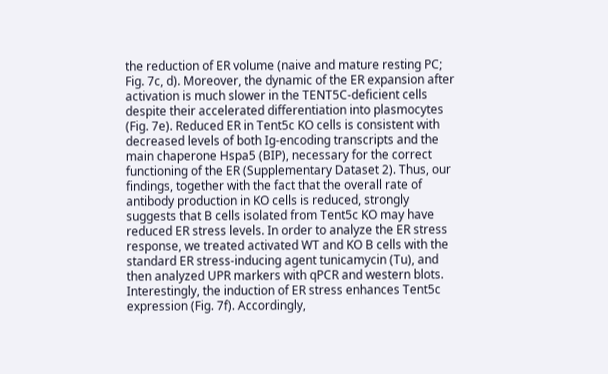the reduction of ER volume (naive and mature resting PC; Fig. 7c, d). Moreover, the dynamic of the ER expansion after activation is much slower in the TENT5C-deficient cells despite their accelerated differentiation into plasmocytes (Fig. 7e). Reduced ER in Tent5c KO cells is consistent with decreased levels of both Ig-encoding transcripts and the main chaperone Hspa5 (BIP), necessary for the correct functioning of the ER (Supplementary Dataset 2). Thus, our findings, together with the fact that the overall rate of antibody production in KO cells is reduced, strongly suggests that B cells isolated from Tent5c KO may have reduced ER stress levels. In order to analyze the ER stress response, we treated activated WT and KO B cells with the standard ER stress-inducing agent tunicamycin (Tu), and then analyzed UPR markers with qPCR and western blots. Interestingly, the induction of ER stress enhances Tent5c expression (Fig. 7f). Accordingly,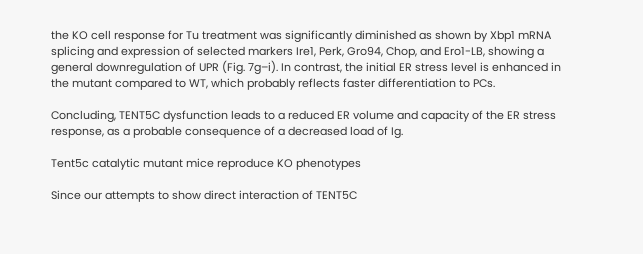the KO cell response for Tu treatment was significantly diminished as shown by Xbp1 mRNA splicing and expression of selected markers Ire1, Perk, Gro94, Chop, and Ero1-LB, showing a general downregulation of UPR (Fig. 7g–i). In contrast, the initial ER stress level is enhanced in the mutant compared to WT, which probably reflects faster differentiation to PCs.

Concluding, TENT5C dysfunction leads to a reduced ER volume and capacity of the ER stress response, as a probable consequence of a decreased load of Ig.

Tent5c catalytic mutant mice reproduce KO phenotypes

Since our attempts to show direct interaction of TENT5C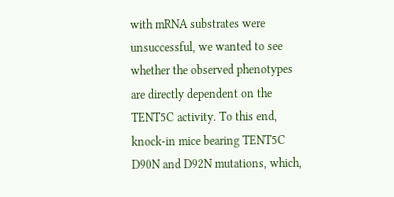with mRNA substrates were unsuccessful, we wanted to see whether the observed phenotypes are directly dependent on the TENT5C activity. To this end, knock-in mice bearing TENT5C D90N and D92N mutations, which,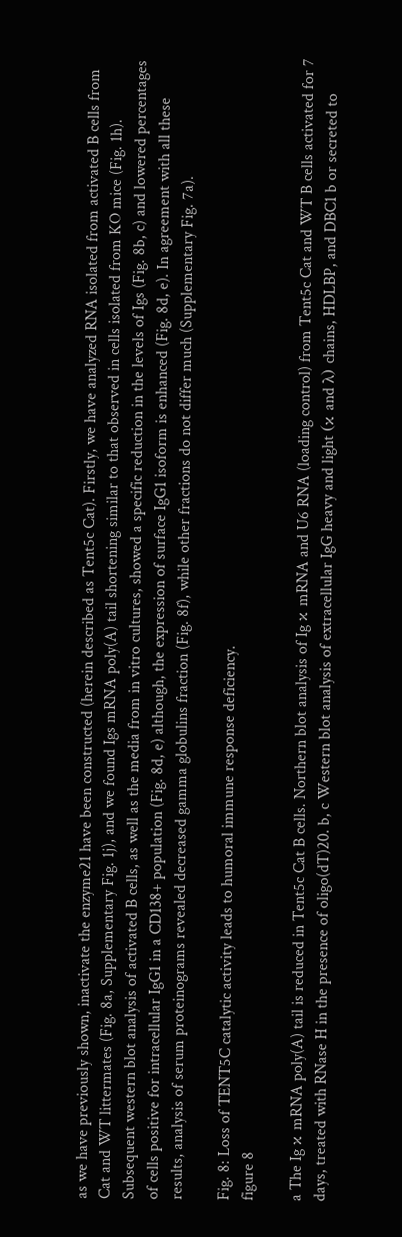as we have previously shown, inactivate the enzyme21 have been constructed (herein described as Tent5c Cat). Firstly, we have analyzed RNA isolated from activated B cells from Cat and WT littermates (Fig. 8a, Supplementary Fig. 1j), and we found Igs mRNA poly(A) tail shortening similar to that observed in cells isolated from KO mice (Fig. 1h). Subsequent western blot analysis of activated B cells, as well as the media from in vitro cultures, showed a specific reduction in the levels of Igs (Fig. 8b, c) and lowered percentages of cells positive for intracellular IgG1 in a CD138+ population (Fig. 8d, e) although, the expression of surface IgG1 isoform is enhanced (Fig. 8d, e). In agreement with all these results, analysis of serum proteinograms revealed decreased gamma globulins fraction (Fig. 8f), while other fractions do not differ much (Supplementary Fig. 7a).

Fig. 8: Loss of TENT5C catalytic activity leads to humoral immune response deficiency.
figure 8

a The Ig κ mRNA poly(A) tail is reduced in Tent5c Cat B cells. Northern blot analysis of Ig κ mRNA and U6 RNA (loading control) from Tent5c Cat and WT B cells activated for 7 days, treated with RNase H in the presence of oligo(dT)20. b, c Western blot analysis of extracellular IgG heavy and light (κ and λ) chains, HDLBP, and DBC1 b or secreted to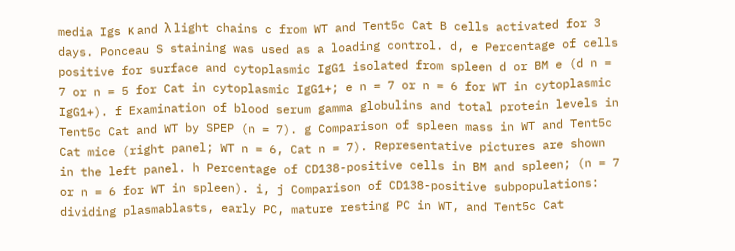media Igs κ and λ light chains c from WT and Tent5c Cat B cells activated for 3 days. Ponceau S staining was used as a loading control. d, e Percentage of cells positive for surface and cytoplasmic IgG1 isolated from spleen d or BM e (d n = 7 or n = 5 for Cat in cytoplasmic IgG1+; e n = 7 or n = 6 for WT in cytoplasmic IgG1+). f Examination of blood serum gamma globulins and total protein levels in Tent5c Cat and WT by SPEP (n = 7). g Comparison of spleen mass in WT and Tent5c Cat mice (right panel; WT n = 6, Cat n = 7). Representative pictures are shown in the left panel. h Percentage of CD138-positive cells in BM and spleen; (n = 7 or n = 6 for WT in spleen). i, j Comparison of CD138-positive subpopulations: dividing plasmablasts, early PC, mature resting PC in WT, and Tent5c Cat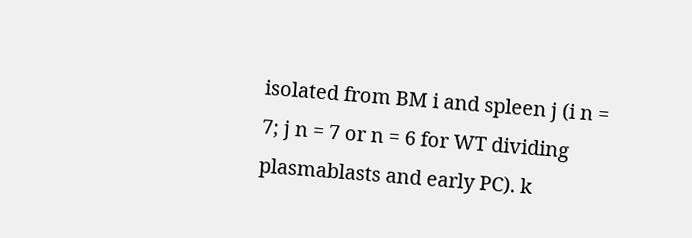isolated from BM i and spleen j (i n = 7; j n = 7 or n = 6 for WT dividing plasmablasts and early PC). k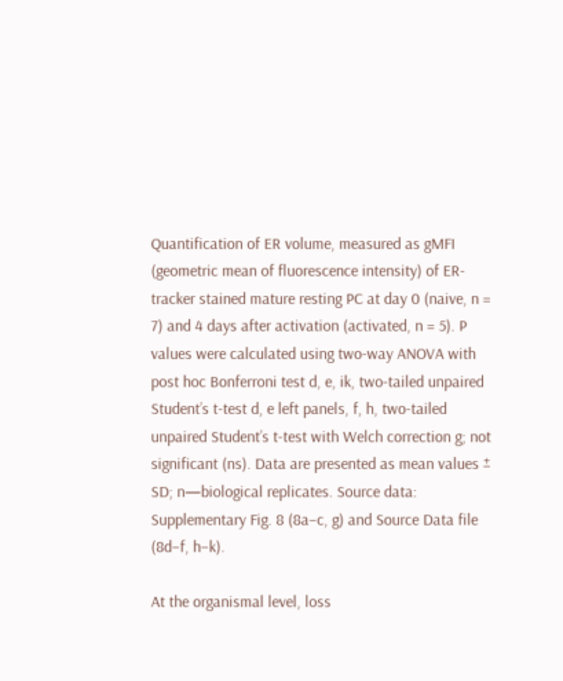Quantification of ER volume, measured as gMFI (geometric mean of fluorescence intensity) of ER-tracker stained mature resting PC at day 0 (naive, n = 7) and 4 days after activation (activated, n = 5). P values were calculated using two-way ANOVA with post hoc Bonferroni test d, e, ik, two-tailed unpaired Student’s t-test d, e left panels, f, h, two-tailed unpaired Student’s t-test with Welch correction g; not significant (ns). Data are presented as mean values ± SD; n—biological replicates. Source data: Supplementary Fig. 8 (8a–c, g) and Source Data file (8d–f, h–k).

At the organismal level, loss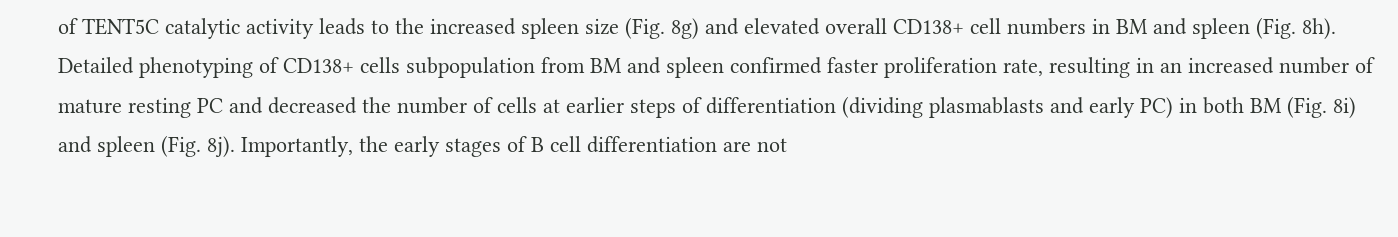of TENT5C catalytic activity leads to the increased spleen size (Fig. 8g) and elevated overall CD138+ cell numbers in BM and spleen (Fig. 8h). Detailed phenotyping of CD138+ cells subpopulation from BM and spleen confirmed faster proliferation rate, resulting in an increased number of mature resting PC and decreased the number of cells at earlier steps of differentiation (dividing plasmablasts and early PC) in both BM (Fig. 8i) and spleen (Fig. 8j). Importantly, the early stages of B cell differentiation are not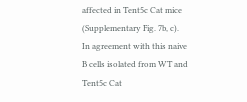affected in Tent5c Cat mice (Supplementary Fig. 7b, c). In agreement with this naive B cells isolated from WT and Tent5c Cat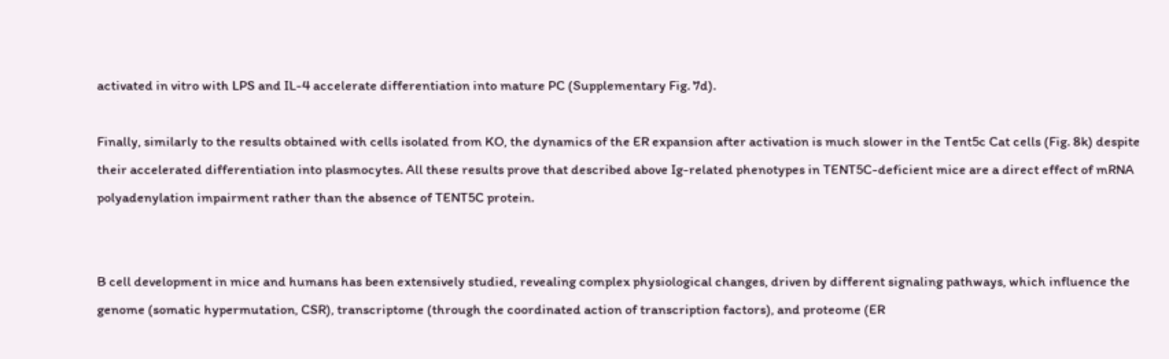activated in vitro with LPS and IL-4 accelerate differentiation into mature PC (Supplementary Fig. 7d).

Finally, similarly to the results obtained with cells isolated from KO, the dynamics of the ER expansion after activation is much slower in the Tent5c Cat cells (Fig. 8k) despite their accelerated differentiation into plasmocytes. All these results prove that described above Ig-related phenotypes in TENT5C-deficient mice are a direct effect of mRNA polyadenylation impairment rather than the absence of TENT5C protein.


B cell development in mice and humans has been extensively studied, revealing complex physiological changes, driven by different signaling pathways, which influence the genome (somatic hypermutation, CSR), transcriptome (through the coordinated action of transcription factors), and proteome (ER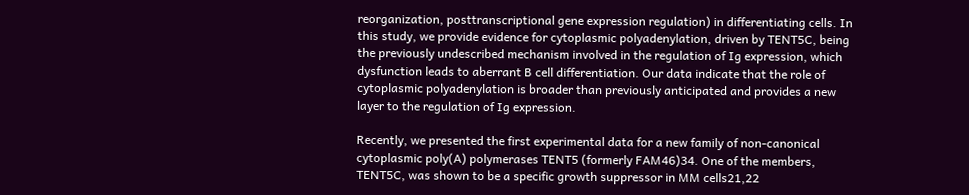reorganization, posttranscriptional gene expression regulation) in differentiating cells. In this study, we provide evidence for cytoplasmic polyadenylation, driven by TENT5C, being the previously undescribed mechanism involved in the regulation of Ig expression, which dysfunction leads to aberrant B cell differentiation. Our data indicate that the role of cytoplasmic polyadenylation is broader than previously anticipated and provides a new layer to the regulation of Ig expression.

Recently, we presented the first experimental data for a new family of non-canonical cytoplasmic poly(A) polymerases TENT5 (formerly FAM46)34. One of the members, TENT5C, was shown to be a specific growth suppressor in MM cells21,22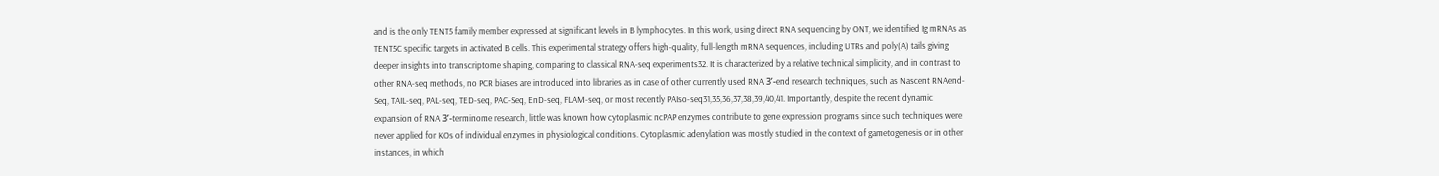and is the only TENT5 family member expressed at significant levels in B lymphocytes. In this work, using direct RNA sequencing by ONT, we identified Ig mRNAs as TENT5C specific targets in activated B cells. This experimental strategy offers high-quality, full-length mRNA sequences, including UTRs and poly(A) tails giving deeper insights into transcriptome shaping, comparing to classical RNA-seq experiments32. It is characterized by a relative technical simplicity, and in contrast to other RNA-seq methods, no PCR biases are introduced into libraries as in case of other currently used RNA 3ʹ-end research techniques, such as Nascent RNAend-Seq, TAIL-seq, PAL-seq, TED-seq, PAC-Seq, EnD-seq, FLAM-seq, or most recently PAIso-seq31,35,36,37,38,39,40,41. Importantly, despite the recent dynamic expansion of RNA 3ʹ-terminome research, little was known how cytoplasmic ncPAP enzymes contribute to gene expression programs since such techniques were never applied for KOs of individual enzymes in physiological conditions. Cytoplasmic adenylation was mostly studied in the context of gametogenesis or in other instances, in which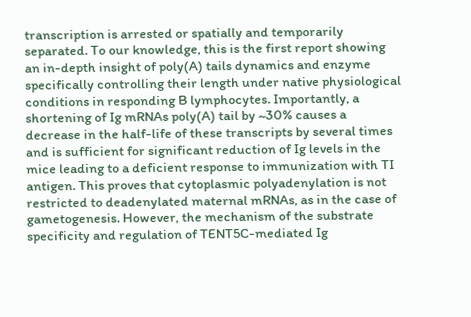transcription is arrested or spatially and temporarily separated. To our knowledge, this is the first report showing an in-depth insight of poly(A) tails dynamics and enzyme specifically controlling their length under native physiological conditions in responding B lymphocytes. Importantly, a shortening of Ig mRNAs poly(A) tail by ~30% causes a decrease in the half-life of these transcripts by several times and is sufficient for significant reduction of Ig levels in the mice leading to a deficient response to immunization with TI antigen. This proves that cytoplasmic polyadenylation is not restricted to deadenylated maternal mRNAs, as in the case of gametogenesis. However, the mechanism of the substrate specificity and regulation of TENT5C-mediated Ig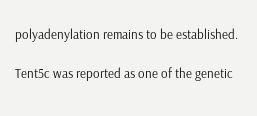polyadenylation remains to be established.

Tent5c was reported as one of the genetic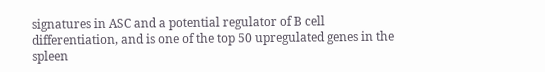signatures in ASC and a potential regulator of B cell differentiation, and is one of the top 50 upregulated genes in the spleen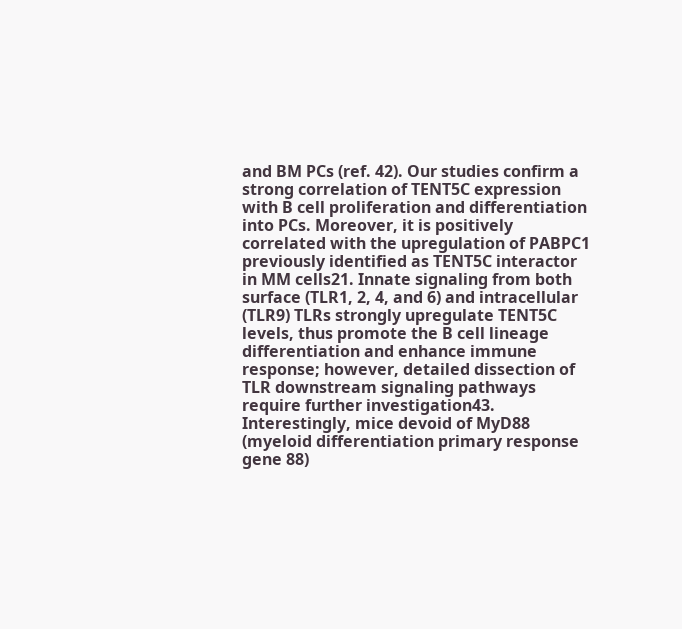and BM PCs (ref. 42). Our studies confirm a strong correlation of TENT5C expression with B cell proliferation and differentiation into PCs. Moreover, it is positively correlated with the upregulation of PABPC1 previously identified as TENT5C interactor in MM cells21. Innate signaling from both surface (TLR1, 2, 4, and 6) and intracellular (TLR9) TLRs strongly upregulate TENT5C levels, thus promote the B cell lineage differentiation and enhance immune response; however, detailed dissection of TLR downstream signaling pathways require further investigation43. Interestingly, mice devoid of MyD88 (myeloid differentiation primary response gene 88)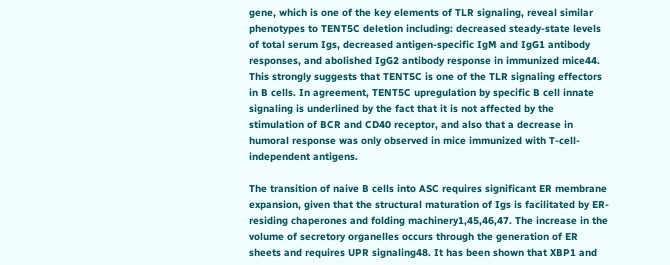gene, which is one of the key elements of TLR signaling, reveal similar phenotypes to TENT5C deletion including: decreased steady-state levels of total serum Igs, decreased antigen-specific IgM and IgG1 antibody responses, and abolished IgG2 antibody response in immunized mice44. This strongly suggests that TENT5C is one of the TLR signaling effectors in B cells. In agreement, TENT5C upregulation by specific B cell innate signaling is underlined by the fact that it is not affected by the stimulation of BCR and CD40 receptor, and also that a decrease in humoral response was only observed in mice immunized with T-cell-independent antigens.

The transition of naive B cells into ASC requires significant ER membrane expansion, given that the structural maturation of Igs is facilitated by ER-residing chaperones and folding machinery1,45,46,47. The increase in the volume of secretory organelles occurs through the generation of ER sheets and requires UPR signaling48. It has been shown that XBP1 and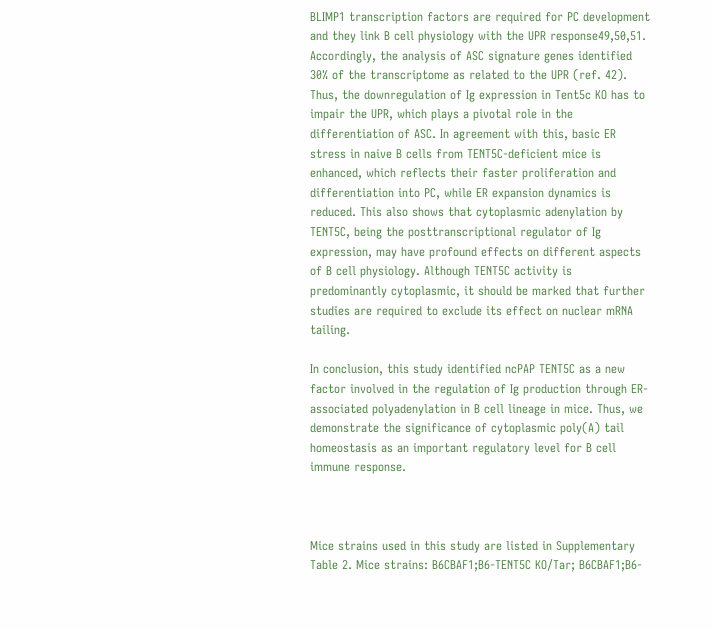BLIMP1 transcription factors are required for PC development and they link B cell physiology with the UPR response49,50,51. Accordingly, the analysis of ASC signature genes identified 30% of the transcriptome as related to the UPR (ref. 42). Thus, the downregulation of Ig expression in Tent5c KO has to impair the UPR, which plays a pivotal role in the differentiation of ASC. In agreement with this, basic ER stress in naive B cells from TENT5C-deficient mice is enhanced, which reflects their faster proliferation and differentiation into PC, while ER expansion dynamics is reduced. This also shows that cytoplasmic adenylation by TENT5C, being the posttranscriptional regulator of Ig expression, may have profound effects on different aspects of B cell physiology. Although TENT5C activity is predominantly cytoplasmic, it should be marked that further studies are required to exclude its effect on nuclear mRNA tailing.

In conclusion, this study identified ncPAP TENT5C as a new factor involved in the regulation of Ig production through ER-associated polyadenylation in B cell lineage in mice. Thus, we demonstrate the significance of cytoplasmic poly(A) tail homeostasis as an important regulatory level for B cell immune response.



Mice strains used in this study are listed in Supplementary Table 2. Mice strains: B6CBAF1;B6-TENT5C KO/Tar; B6CBAF1;B6-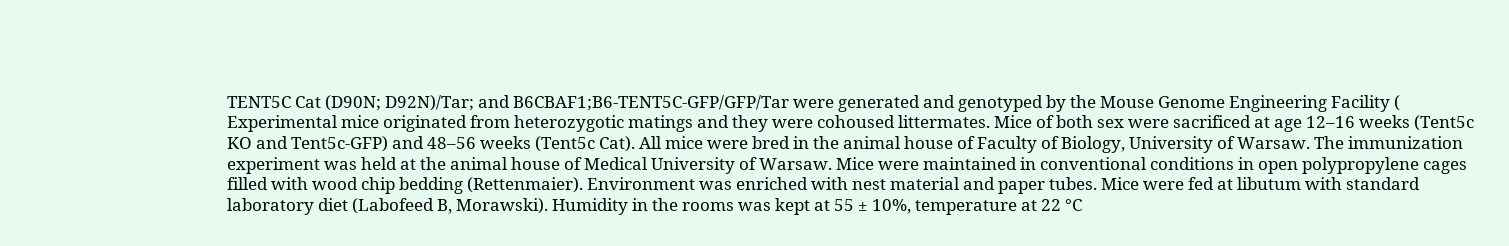TENT5C Cat (D90N; D92N)/Tar; and B6CBAF1;B6-TENT5C-GFP/GFP/Tar were generated and genotyped by the Mouse Genome Engineering Facility ( Experimental mice originated from heterozygotic matings and they were cohoused littermates. Mice of both sex were sacrificed at age 12–16 weeks (Tent5c KO and Tent5c-GFP) and 48–56 weeks (Tent5c Cat). All mice were bred in the animal house of Faculty of Biology, University of Warsaw. The immunization experiment was held at the animal house of Medical University of Warsaw. Mice were maintained in conventional conditions in open polypropylene cages filled with wood chip bedding (Rettenmaier). Environment was enriched with nest material and paper tubes. Mice were fed at libutum with standard laboratory diet (Labofeed B, Morawski). Humidity in the rooms was kept at 55 ± 10%, temperature at 22 °C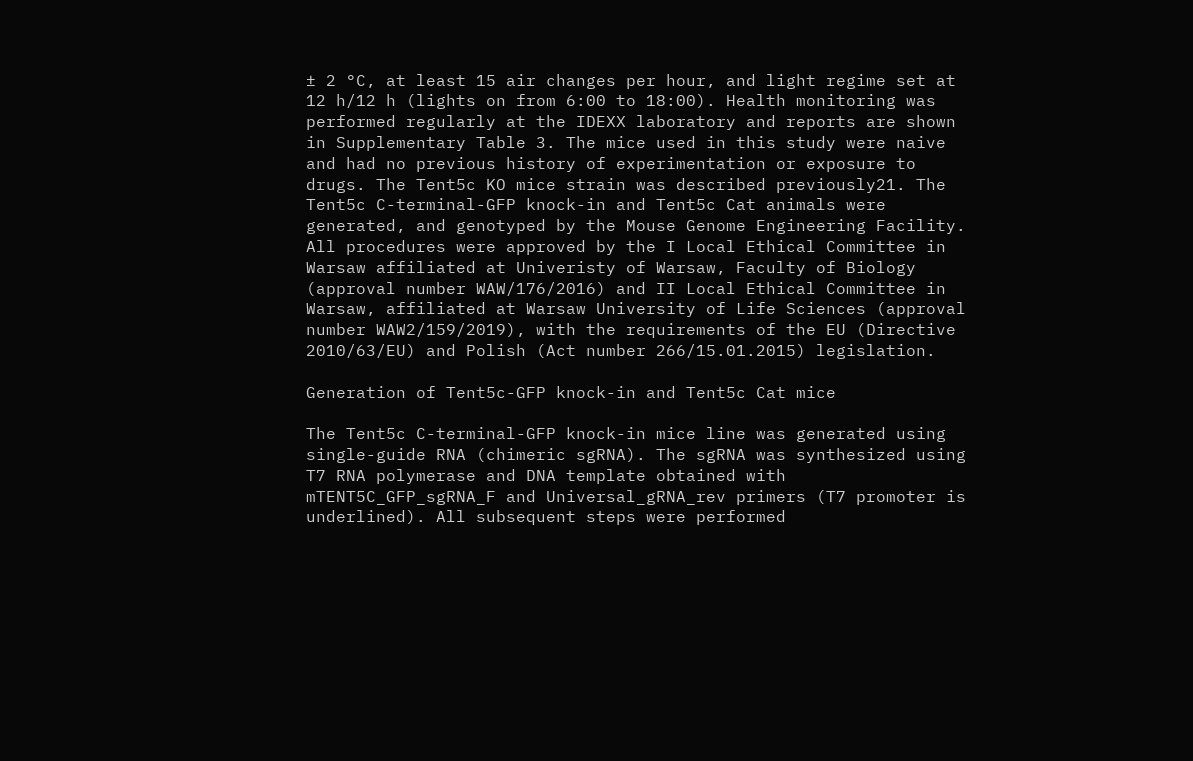± 2 °C, at least 15 air changes per hour, and light regime set at 12 h/12 h (lights on from 6:00 to 18:00). Health monitoring was performed regularly at the IDEXX laboratory and reports are shown in Supplementary Table 3. The mice used in this study were naive and had no previous history of experimentation or exposure to drugs. The Tent5c KO mice strain was described previously21. The Tent5c C-terminal-GFP knock-in and Tent5c Cat animals were generated, and genotyped by the Mouse Genome Engineering Facility. All procedures were approved by the I Local Ethical Committee in Warsaw affiliated at Univeristy of Warsaw, Faculty of Biology (approval number WAW/176/2016) and II Local Ethical Committee in Warsaw, affiliated at Warsaw University of Life Sciences (approval number WAW2/159/2019), with the requirements of the EU (Directive 2010/63/EU) and Polish (Act number 266/15.01.2015) legislation.

Generation of Tent5c-GFP knock-in and Tent5c Cat mice

The Tent5c C-terminal-GFP knock-in mice line was generated using single-guide RNA (chimeric sgRNA). The sgRNA was synthesized using T7 RNA polymerase and DNA template obtained with mTENT5C_GFP_sgRNA_F and Universal_gRNA_rev primers (T7 promoter is underlined). All subsequent steps were performed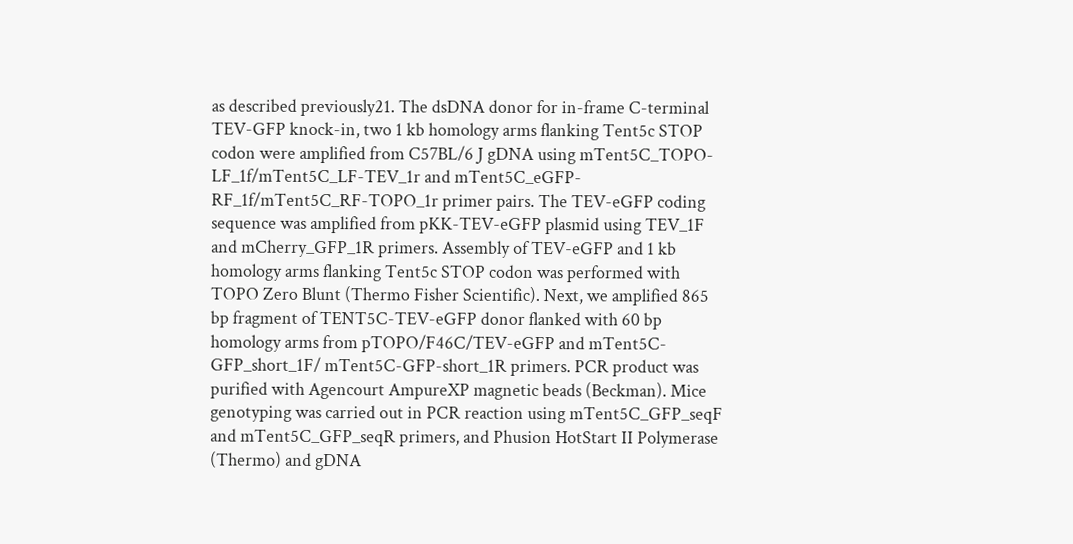as described previously21. The dsDNA donor for in-frame C-terminal TEV-GFP knock-in, two 1 kb homology arms flanking Tent5c STOP codon were amplified from C57BL/6 J gDNA using mTent5C_TOPO-LF_1f/mTent5C_LF-TEV_1r and mTent5C_eGFP-RF_1f/mTent5C_RF-TOPO_1r primer pairs. The TEV-eGFP coding sequence was amplified from pKK-TEV-eGFP plasmid using TEV_1F and mCherry_GFP_1R primers. Assembly of TEV-eGFP and 1 kb homology arms flanking Tent5c STOP codon was performed with TOPO Zero Blunt (Thermo Fisher Scientific). Next, we amplified 865 bp fragment of TENT5C-TEV-eGFP donor flanked with 60 bp homology arms from pTOPO/F46C/TEV-eGFP and mTent5C-GFP_short_1F/ mTent5C-GFP-short_1R primers. PCR product was purified with Agencourt AmpureXP magnetic beads (Beckman). Mice genotyping was carried out in PCR reaction using mTent5C_GFP_seqF and mTent5C_GFP_seqR primers, and Phusion HotStart II Polymerase (Thermo) and gDNA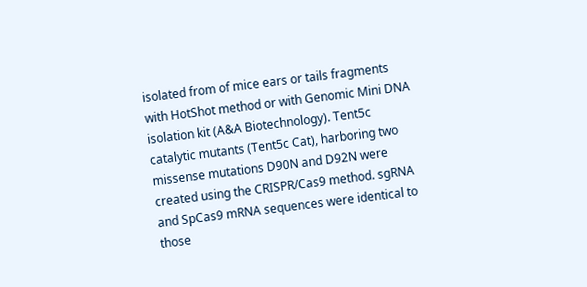isolated from of mice ears or tails fragments with HotShot method or with Genomic Mini DNA isolation kit (A&A Biotechnology). Tent5c catalytic mutants (Tent5c Cat), harboring two missense mutations D90N and D92N were created using the CRISPR/Cas9 method. sgRNA and SpCas9 mRNA sequences were identical to those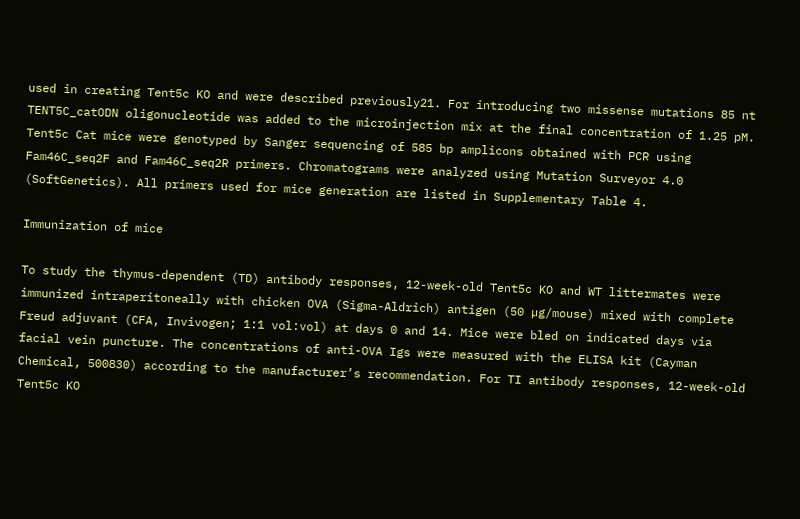used in creating Tent5c KO and were described previously21. For introducing two missense mutations 85 nt TENT5C_catODN oligonucleotide was added to the microinjection mix at the final concentration of 1.25 pM. Tent5c Cat mice were genotyped by Sanger sequencing of 585 bp amplicons obtained with PCR using Fam46C_seq2F and Fam46C_seq2R primers. Chromatograms were analyzed using Mutation Surveyor 4.0 (SoftGenetics). All primers used for mice generation are listed in Supplementary Table 4.

Immunization of mice

To study the thymus-dependent (TD) antibody responses, 12-week-old Tent5c KO and WT littermates were immunized intraperitoneally with chicken OVA (Sigma-Aldrich) antigen (50 µg/mouse) mixed with complete Freud adjuvant (CFA, Invivogen; 1:1 vol:vol) at days 0 and 14. Mice were bled on indicated days via facial vein puncture. The concentrations of anti-OVA Igs were measured with the ELISA kit (Cayman Chemical, 500830) according to the manufacturer’s recommendation. For TI antibody responses, 12-week-old Tent5c KO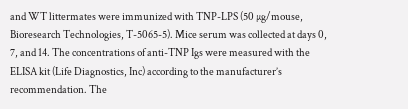and WT littermates were immunized with TNP-LPS (50 µg/mouse, Bioresearch Technologies, T-5065-5). Mice serum was collected at days 0, 7, and 14. The concentrations of anti-TNP Igs were measured with the ELISA kit (Life Diagnostics, Inc) according to the manufacturer’s recommendation. The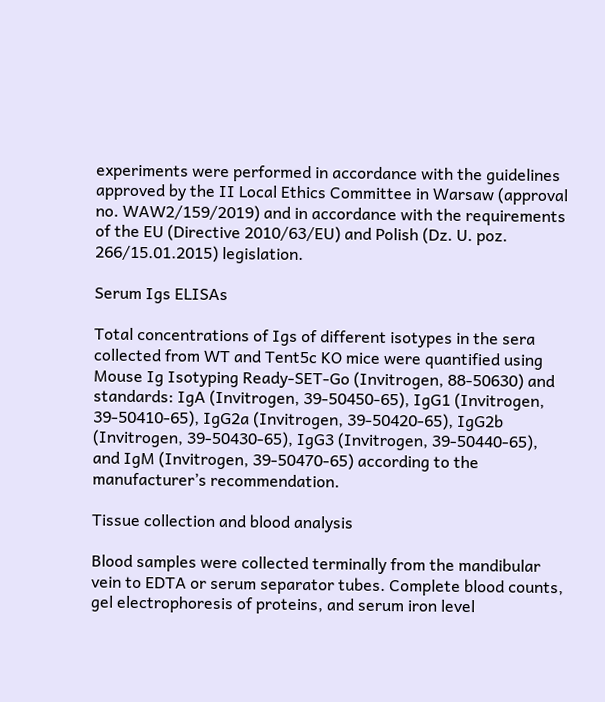experiments were performed in accordance with the guidelines approved by the II Local Ethics Committee in Warsaw (approval no. WAW2/159/2019) and in accordance with the requirements of the EU (Directive 2010/63/EU) and Polish (Dz. U. poz. 266/15.01.2015) legislation.

Serum Igs ELISAs

Total concentrations of Igs of different isotypes in the sera collected from WT and Tent5c KO mice were quantified using Mouse Ig Isotyping Ready-SET-Go (Invitrogen, 88-50630) and standards: IgA (Invitrogen, 39-50450-65), IgG1 (Invitrogen, 39-50410-65), IgG2a (Invitrogen, 39-50420-65), IgG2b (Invitrogen, 39-50430-65), IgG3 (Invitrogen, 39-50440-65), and IgM (Invitrogen, 39-50470-65) according to the manufacturer’s recommendation.

Tissue collection and blood analysis

Blood samples were collected terminally from the mandibular vein to EDTA or serum separator tubes. Complete blood counts, gel electrophoresis of proteins, and serum iron level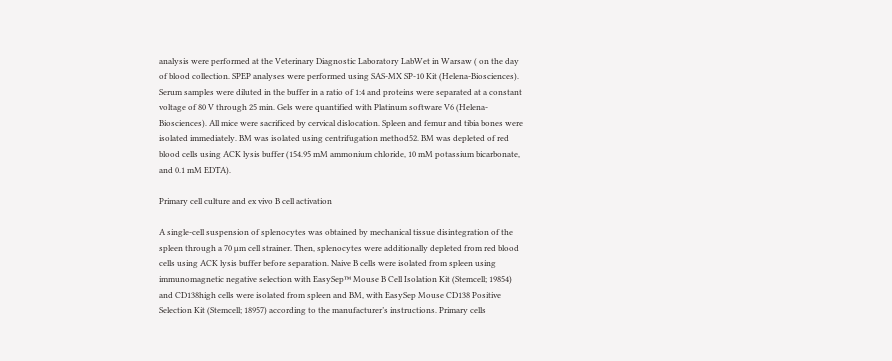analysis were performed at the Veterinary Diagnostic Laboratory LabWet in Warsaw ( on the day of blood collection. SPEP analyses were performed using SAS-MX SP-10 Kit (Helena-Biosciences). Serum samples were diluted in the buffer in a ratio of 1:4 and proteins were separated at a constant voltage of 80 V through 25 min. Gels were quantified with Platinum software V6 (Helena-Biosciences). All mice were sacrificed by cervical dislocation. Spleen and femur and tibia bones were isolated immediately. BM was isolated using centrifugation method52. BM was depleted of red blood cells using ACK lysis buffer (154.95 mM ammonium chloride, 10 mM potassium bicarbonate, and 0.1 mM EDTA).

Primary cell culture and ex vivo B cell activation

A single-cell suspension of splenocytes was obtained by mechanical tissue disintegration of the spleen through a 70 µm cell strainer. Then, splenocytes were additionally depleted from red blood cells using ACK lysis buffer before separation. Naive B cells were isolated from spleen using immunomagnetic negative selection with EasySep™ Mouse B Cell Isolation Kit (Stemcell; 19854) and CD138high cells were isolated from spleen and BM, with EasySep Mouse CD138 Positive Selection Kit (Stemcell; 18957) according to the manufacturer’s instructions. Primary cells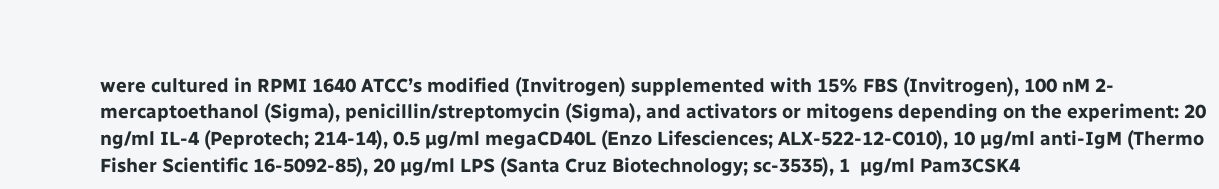were cultured in RPMI 1640 ATCC’s modified (Invitrogen) supplemented with 15% FBS (Invitrogen), 100 nM 2-mercaptoethanol (Sigma), penicillin/streptomycin (Sigma), and activators or mitogens depending on the experiment: 20 ng/ml IL-4 (Peprotech; 214-14), 0.5 µg/ml megaCD40L (Enzo Lifesciences; ALX-522-12-C010), 10 µg/ml anti-IgM (Thermo Fisher Scientific 16-5092-85), 20 µg/ml LPS (Santa Cruz Biotechnology; sc-3535), 1  µg/ml Pam3CSK4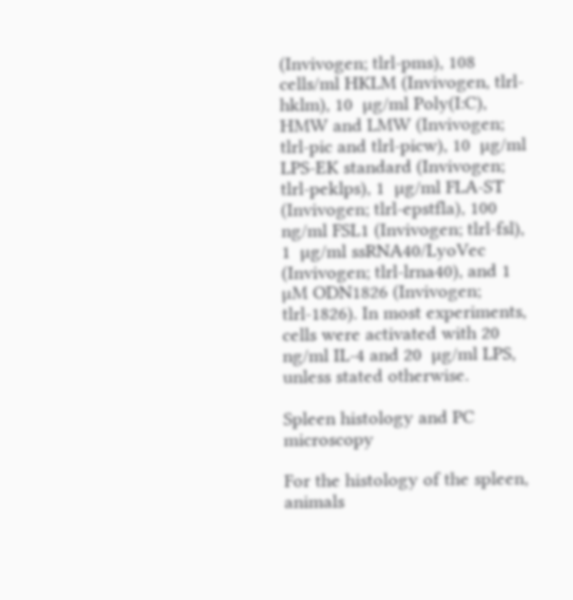(Invivogen; tlrl-pms), 108 cells/ml HKLM (Invivogen, tlrl-hklm), 10  µg/ml Poly(I:C), HMW and LMW (Invivogen; tlrl-pic and tlrl-picw), 10  µg/ml LPS-EK standard (Invivogen; tlrl-peklps), 1  µg/ml FLA-ST (Invivogen; tlrl-epstfla), 100 ng/ml FSL1 (Invivogen; tlrl-fsl), 1  µg/ml ssRNA40/LyoVec (Invivogen; tlrl-lrna40), and 1  µM ODN1826 (Invivogen; tlrl-1826). In most experiments, cells were activated with 20 ng/ml IL-4 and 20  µg/ml LPS, unless stated otherwise.

Spleen histology and PC microscopy

For the histology of the spleen, animals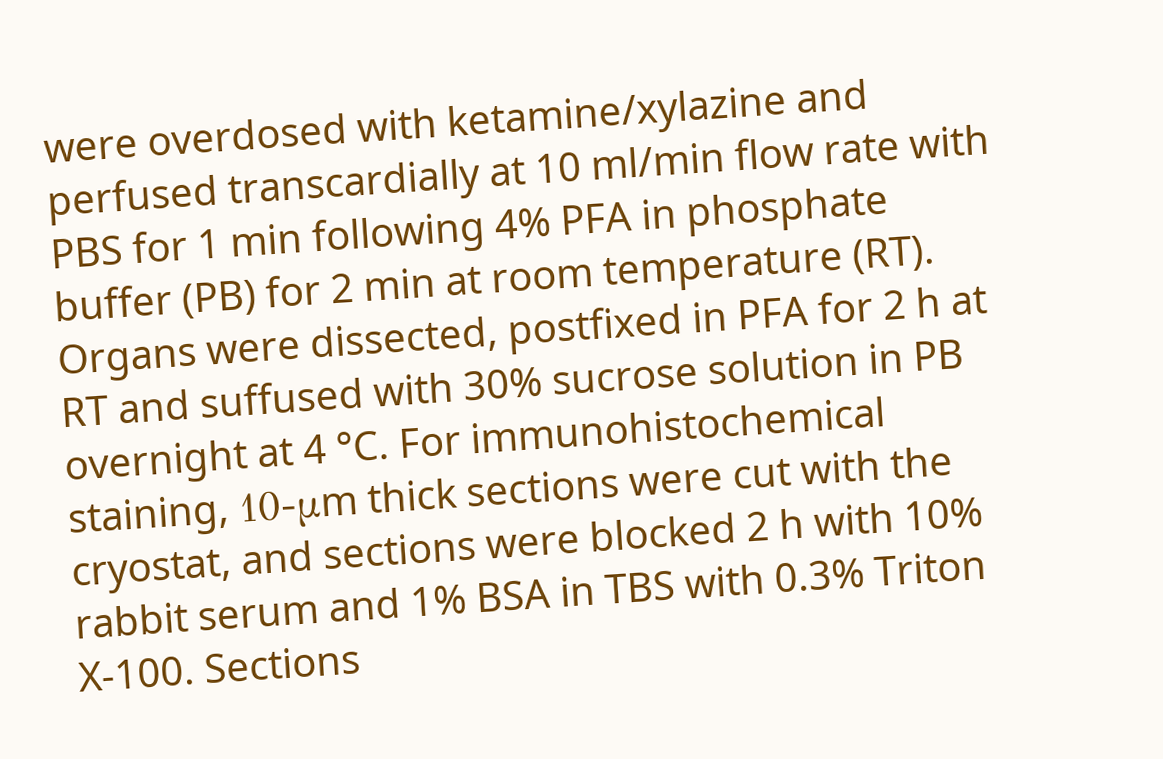were overdosed with ketamine/xylazine and perfused transcardially at 10 ml/min flow rate with PBS for 1 min following 4% PFA in phosphate buffer (PB) for 2 min at room temperature (RT). Organs were dissected, postfixed in PFA for 2 h at RT and suffused with 30% sucrose solution in PB overnight at 4 °C. For immunohistochemical staining, 10-μm thick sections were cut with the cryostat, and sections were blocked 2 h with 10% rabbit serum and 1% BSA in TBS with 0.3% Triton X-100. Sections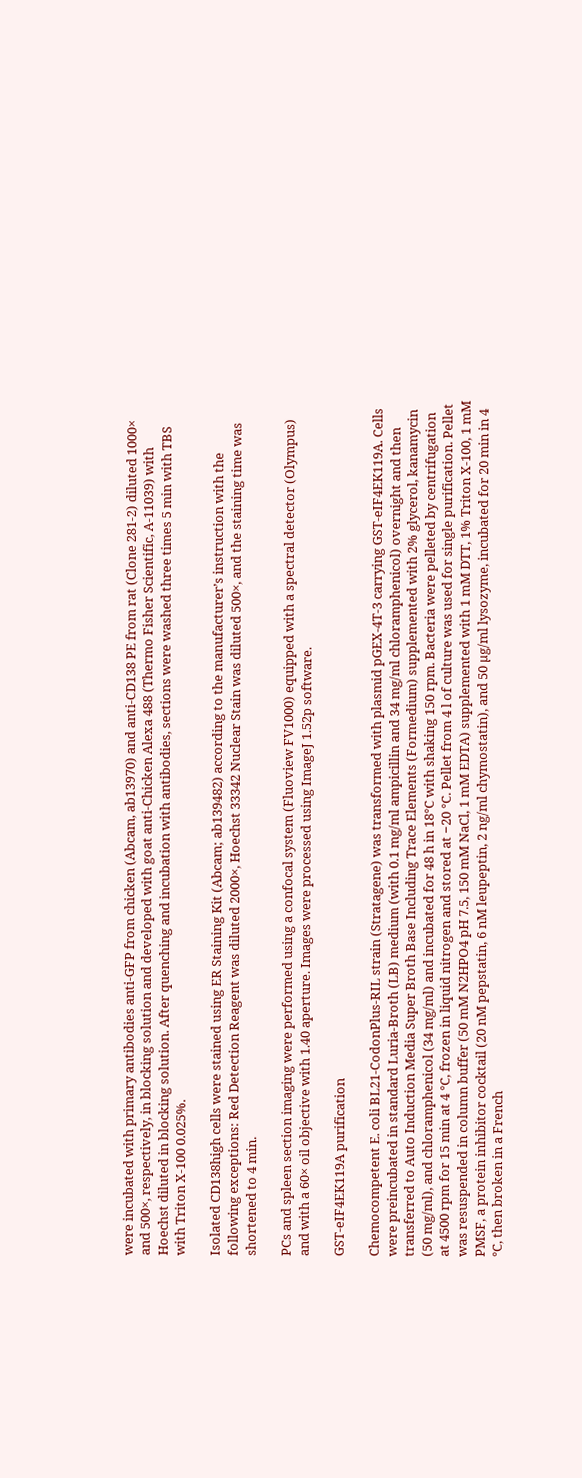were incubated with primary antibodies anti-GFP from chicken (Abcam, ab13970) and anti-CD138 PE from rat (Clone 281-2) diluted 1000× and 500×, respectively, in blocking solution and developed with goat anti-Chicken Alexa 488 (Thermo Fisher Scientific, A-11039) with Hoechst diluted in blocking solution. After quenching and incubation with antibodies, sections were washed three times 5 min with TBS with Triton X-100 0.025%.

Isolated CD138high cells were stained using ER Staining Kit (Abcam; ab139482) according to the manufacturer’s instruction with the following exceptions: Red Detection Reagent was diluted 2000×, Hoechst 33342 Nuclear Stain was diluted 500×, and the staining time was shortened to 4 min.

PCs and spleen section imaging were performed using a confocal system (Fluoview FV1000) equipped with a spectral detector (Olympus) and with a 60× oil objective with 1.40 aperture. Images were processed using ImageJ 1.52p software.

GST-eIF4EK119A purification

Chemocompetent E. coli BL21-CodonPlus-RIL strain (Stratagene) was transformed with plasmid pGEX-4T-3 carrying GST-eIF4EK119A. Cells were preincubated in standard Luria-Broth (LB) medium (with 0.1 mg/ml ampicillin and 34 mg/ml chloramphenicol) overnight and then transferred to Auto Induction Media Super Broth Base Including Trace Elements (Formedium) supplemented with 2% glycerol, kanamycin (50 mg/ml), and chloramphenicol (34 mg/ml) and incubated for 48 h in 18°C with shaking 150 rpm. Bacteria were pelleted by centrifugation at 4500 rpm for 15 min at 4 °C, frozen in liquid nitrogen and stored at −20 °C. Pellet from 4 l of culture was used for single purification. Pellet was resuspended in column buffer (50 mM N2HPO4 pH 7.5, 150 mM NaCl, 1 mM EDTA) supplemented with 1 mM DTT, 1% Triton X-100, 1 mM PMSF, a protein inhibitor cocktail (20 nM pepstatin, 6 nM leupeptin, 2 ng/ml chymostatin), and 50 µg/ml lysozyme, incubated for 20 min in 4 °C, then broken in a French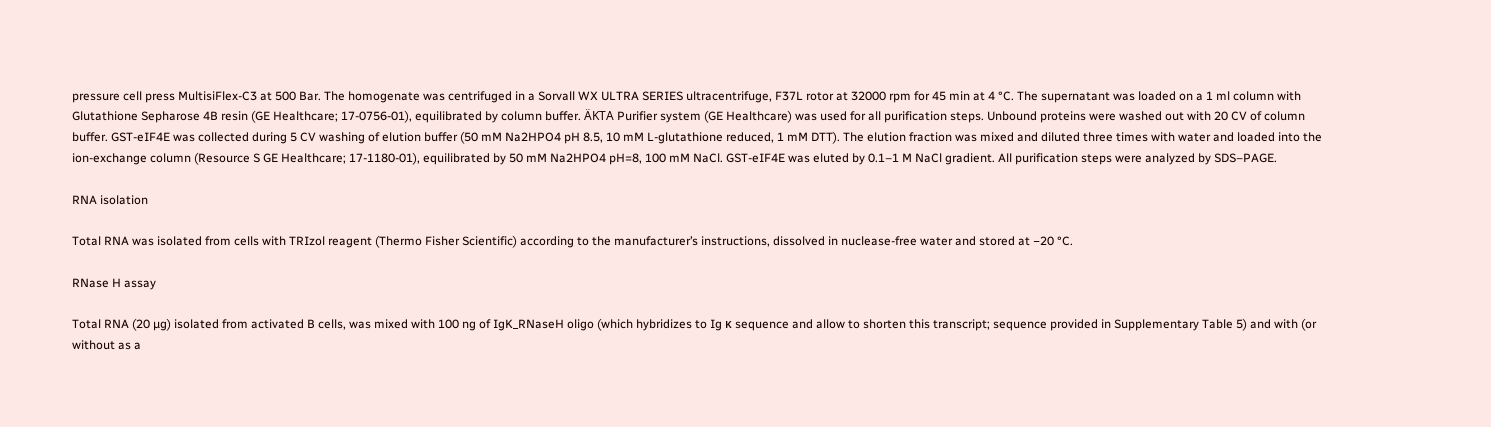pressure cell press MultisiFlex-C3 at 500 Bar. The homogenate was centrifuged in a Sorvall WX ULTRA SERIES ultracentrifuge, F37L rotor at 32000 rpm for 45 min at 4 °C. The supernatant was loaded on a 1 ml column with Glutathione Sepharose 4B resin (GE Healthcare; 17-0756-01), equilibrated by column buffer. ÄKTA Purifier system (GE Healthcare) was used for all purification steps. Unbound proteins were washed out with 20 CV of column buffer. GST-eIF4E was collected during 5 CV washing of elution buffer (50 mM Na2HPO4 pH 8.5, 10 mM L-glutathione reduced, 1 mM DTT). The elution fraction was mixed and diluted three times with water and loaded into the ion-exchange column (Resource S GE Healthcare; 17-1180-01), equilibrated by 50 mM Na2HPO4 pH=8, 100 mM NaCl. GST-eIF4E was eluted by 0.1–1 M NaCl gradient. All purification steps were analyzed by SDS–PAGE.

RNA isolation

Total RNA was isolated from cells with TRIzol reagent (Thermo Fisher Scientific) according to the manufacturer’s instructions, dissolved in nuclease-free water and stored at −20 °C.

RNase H assay

Total RNA (20 µg) isolated from activated B cells, was mixed with 100 ng of IgK_RNaseH oligo (which hybridizes to Ig κ sequence and allow to shorten this transcript; sequence provided in Supplementary Table 5) and with (or without as a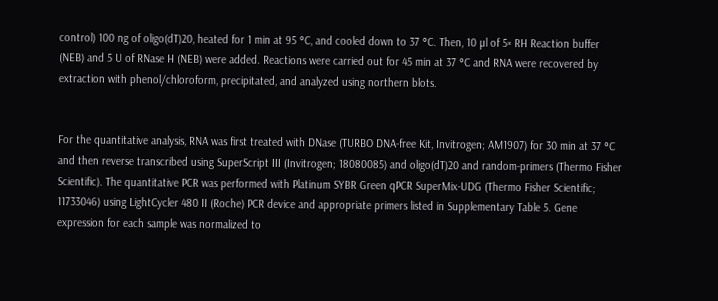control) 100 ng of oligo(dT)20, heated for 1 min at 95 °C, and cooled down to 37 °C. Then, 10 µl of 5× RH Reaction buffer (NEB) and 5 U of RNase H (NEB) were added. Reactions were carried out for 45 min at 37 °C and RNA were recovered by extraction with phenol/chloroform, precipitated, and analyzed using northern blots.


For the quantitative analysis, RNA was first treated with DNase (TURBO DNA-free Kit, Invitrogen; AM1907) for 30 min at 37 °C and then reverse transcribed using SuperScript III (Invitrogen; 18080085) and oligo(dT)20 and random-primers (Thermo Fisher Scientific). The quantitative PCR was performed with Platinum SYBR Green qPCR SuperMix-UDG (Thermo Fisher Scientific; 11733046) using LightCycler 480 II (Roche) PCR device and appropriate primers listed in Supplementary Table 5. Gene expression for each sample was normalized to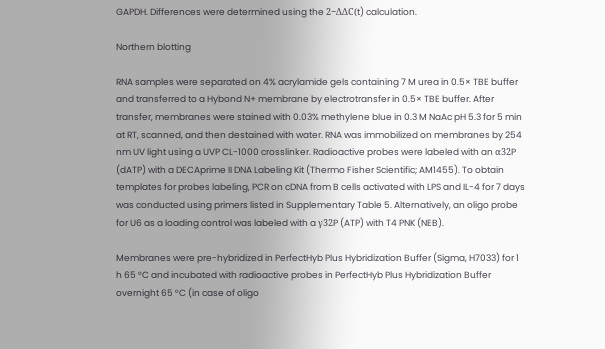GAPDH. Differences were determined using the 2−ΔΔC(t) calculation.

Northern blotting

RNA samples were separated on 4% acrylamide gels containing 7 M urea in 0.5× TBE buffer and transferred to a Hybond N+ membrane by electrotransfer in 0.5× TBE buffer. After transfer, membranes were stained with 0.03% methylene blue in 0.3 M NaAc pH 5.3 for 5 min at RT, scanned, and then destained with water. RNA was immobilized on membranes by 254 nm UV light using a UVP CL-1000 crosslinker. Radioactive probes were labeled with an α32P (dATP) with a DECAprime II DNA Labeling Kit (Thermo Fisher Scientific; AM1455). To obtain templates for probes labeling, PCR on cDNA from B cells activated with LPS and IL-4 for 7 days was conducted using primers listed in Supplementary Table 5. Alternatively, an oligo probe for U6 as a loading control was labeled with a γ32P (ATP) with T4 PNK (NEB).

Membranes were pre-hybridized in PerfectHyb Plus Hybridization Buffer (Sigma, H7033) for 1 h 65 °C and incubated with radioactive probes in PerfectHyb Plus Hybridization Buffer overnight 65 °C (in case of oligo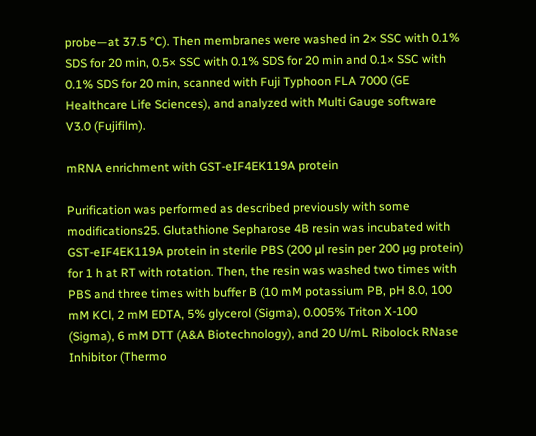probe—at 37.5 °C). Then membranes were washed in 2× SSC with 0.1% SDS for 20 min, 0.5× SSC with 0.1% SDS for 20 min and 0.1× SSC with 0.1% SDS for 20 min, scanned with Fuji Typhoon FLA 7000 (GE Healthcare Life Sciences), and analyzed with Multi Gauge software V3.0 (Fujifilm).

mRNA enrichment with GST-eIF4EK119A protein

Purification was performed as described previously with some modifications25. Glutathione Sepharose 4B resin was incubated with GST-eIF4EK119A protein in sterile PBS (200 µl resin per 200 µg protein) for 1 h at RT with rotation. Then, the resin was washed two times with PBS and three times with buffer B (10 mM potassium PB, pH 8.0, 100 mM KCl, 2 mM EDTA, 5% glycerol (Sigma), 0.005% Triton X-100 (Sigma), 6 mM DTT (A&A Biotechnology), and 20 U/mL Ribolock RNase Inhibitor (Thermo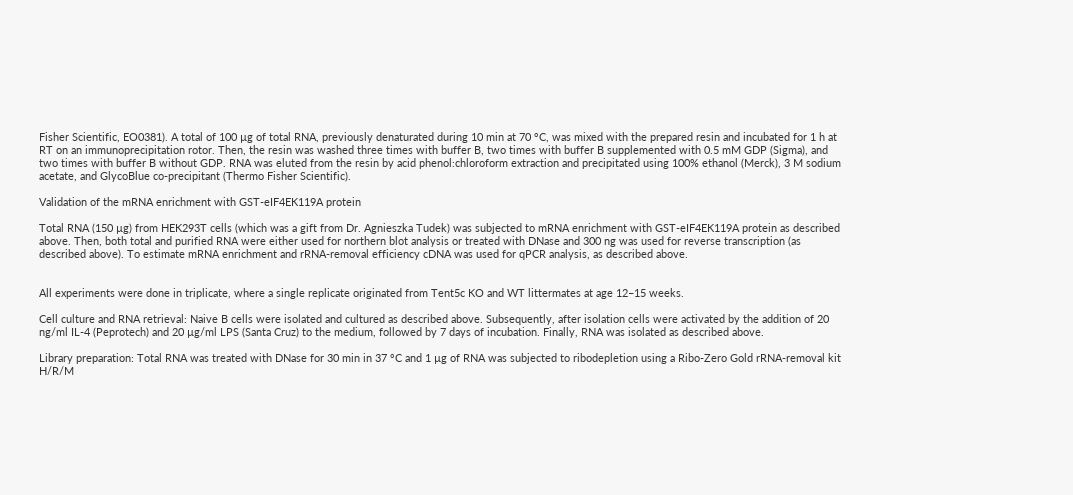Fisher Scientific, EO0381). A total of 100 µg of total RNA, previously denaturated during 10 min at 70 °C, was mixed with the prepared resin and incubated for 1 h at RT on an immunoprecipitation rotor. Then, the resin was washed three times with buffer B, two times with buffer B supplemented with 0.5 mM GDP (Sigma), and two times with buffer B without GDP. RNA was eluted from the resin by acid phenol:chloroform extraction and precipitated using 100% ethanol (Merck), 3 M sodium acetate, and GlycoBlue co-precipitant (Thermo Fisher Scientific).

Validation of the mRNA enrichment with GST-eIF4EK119A protein

Total RNA (150 µg) from HEK293T cells (which was a gift from Dr. Agnieszka Tudek) was subjected to mRNA enrichment with GST-eIF4EK119A protein as described above. Then, both total and purified RNA were either used for northern blot analysis or treated with DNase and 300 ng was used for reverse transcription (as described above). To estimate mRNA enrichment and rRNA-removal efficiency cDNA was used for qPCR analysis, as described above.


All experiments were done in triplicate, where a single replicate originated from Tent5c KO and WT littermates at age 12–15 weeks.

Cell culture and RNA retrieval: Naive B cells were isolated and cultured as described above. Subsequently, after isolation cells were activated by the addition of 20 ng/ml IL-4 (Peprotech) and 20 µg/ml LPS (Santa Cruz) to the medium, followed by 7 days of incubation. Finally, RNA was isolated as described above.

Library preparation: Total RNA was treated with DNase for 30 min in 37 °C and 1 µg of RNA was subjected to ribodepletion using a Ribo-Zero Gold rRNA-removal kit H/R/M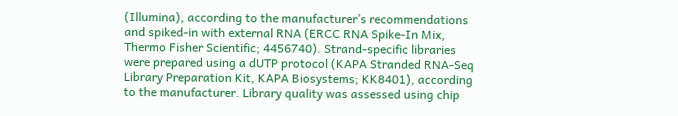(Illumina), according to the manufacturer’s recommendations and spiked-in with external RNA (ERCC RNA Spike-In Mix, Thermo Fisher Scientific; 4456740). Strand-specific libraries were prepared using a dUTP protocol (KAPA Stranded RNA-Seq Library Preparation Kit, KAPA Biosystems; KK8401), according to the manufacturer. Library quality was assessed using chip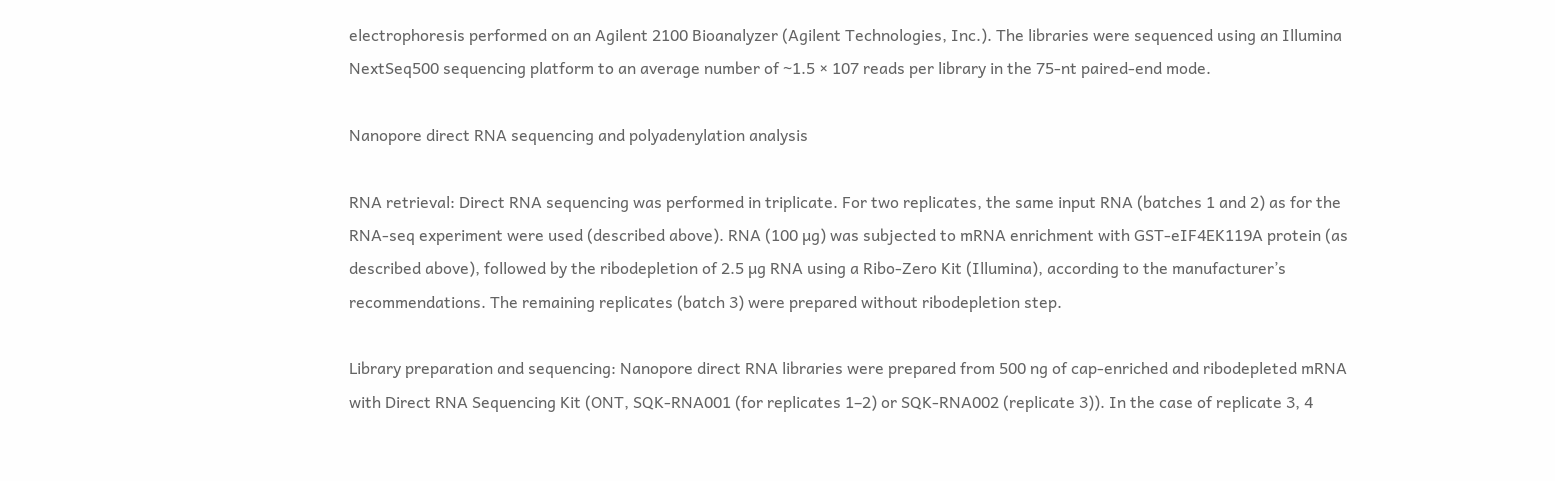electrophoresis performed on an Agilent 2100 Bioanalyzer (Agilent Technologies, Inc.). The libraries were sequenced using an Illumina NextSeq500 sequencing platform to an average number of ~1.5 × 107 reads per library in the 75-nt paired-end mode.

Nanopore direct RNA sequencing and polyadenylation analysis

RNA retrieval: Direct RNA sequencing was performed in triplicate. For two replicates, the same input RNA (batches 1 and 2) as for the RNA-seq experiment were used (described above). RNA (100 µg) was subjected to mRNA enrichment with GST-eIF4EK119A protein (as described above), followed by the ribodepletion of 2.5 µg RNA using a Ribo-Zero Kit (Illumina), according to the manufacturer’s recommendations. The remaining replicates (batch 3) were prepared without ribodepletion step.

Library preparation and sequencing: Nanopore direct RNA libraries were prepared from 500 ng of cap-enriched and ribodepleted mRNA with Direct RNA Sequencing Kit (ONT, SQK-RNA001 (for replicates 1–2) or SQK-RNA002 (replicate 3)). In the case of replicate 3, 4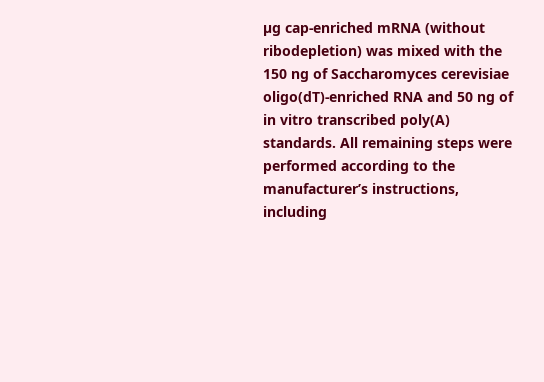µg cap-enriched mRNA (without ribodepletion) was mixed with the 150 ng of Saccharomyces cerevisiae oligo(dT)-enriched RNA and 50 ng of in vitro transcribed poly(A) standards. All remaining steps were performed according to the manufacturer’s instructions, including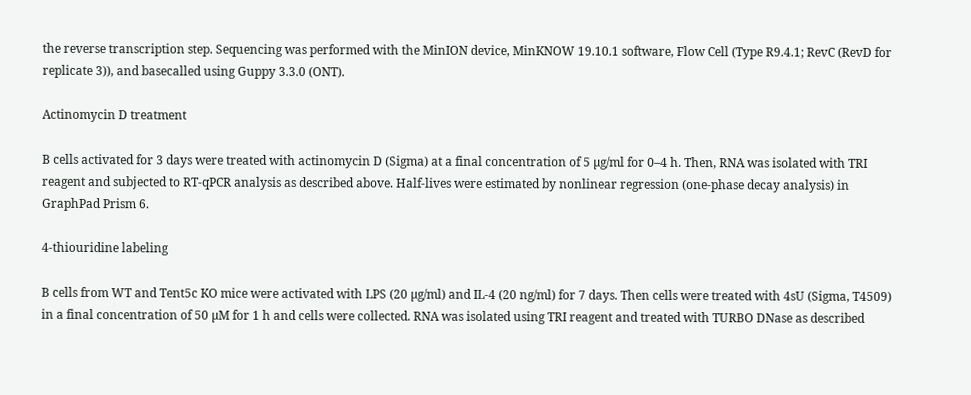the reverse transcription step. Sequencing was performed with the MinION device, MinKNOW 19.10.1 software, Flow Cell (Type R9.4.1; RevC (RevD for replicate 3)), and basecalled using Guppy 3.3.0 (ONT).

Actinomycin D treatment

B cells activated for 3 days were treated with actinomycin D (Sigma) at a final concentration of 5 µg/ml for 0–4 h. Then, RNA was isolated with TRI reagent and subjected to RT-qPCR analysis as described above. Half-lives were estimated by nonlinear regression (one-phase decay analysis) in GraphPad Prism 6.

4-thiouridine labeling

B cells from WT and Tent5c KO mice were activated with LPS (20 µg/ml) and IL-4 (20 ng/ml) for 7 days. Then cells were treated with 4sU (Sigma, T4509) in a final concentration of 50 µM for 1 h and cells were collected. RNA was isolated using TRI reagent and treated with TURBO DNase as described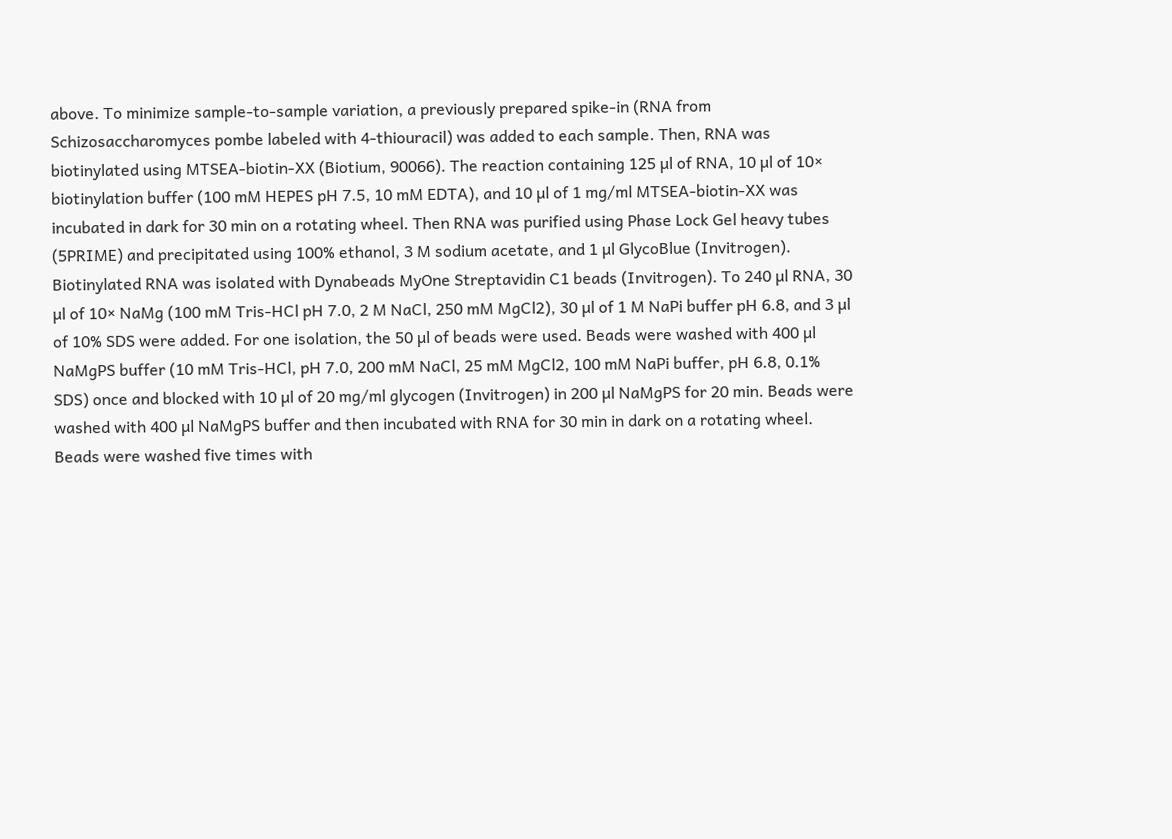above. To minimize sample-to-sample variation, a previously prepared spike-in (RNA from Schizosaccharomyces pombe labeled with 4-thiouracil) was added to each sample. Then, RNA was biotinylated using MTSEA-biotin-XX (Biotium, 90066). The reaction containing 125 µl of RNA, 10 µl of 10× biotinylation buffer (100 mM HEPES pH 7.5, 10 mM EDTA), and 10 µl of 1 mg/ml MTSEA-biotin-XX was incubated in dark for 30 min on a rotating wheel. Then RNA was purified using Phase Lock Gel heavy tubes (5PRIME) and precipitated using 100% ethanol, 3 M sodium acetate, and 1 µl GlycoBlue (Invitrogen). Biotinylated RNA was isolated with Dynabeads MyOne Streptavidin C1 beads (Invitrogen). To 240 µl RNA, 30 µl of 10× NaMg (100 mM Tris-HCl pH 7.0, 2 M NaCl, 250 mM MgCl2), 30 µl of 1 M NaPi buffer pH 6.8, and 3 µl of 10% SDS were added. For one isolation, the 50 µl of beads were used. Beads were washed with 400 µl NaMgPS buffer (10 mM Tris-HCl, pH 7.0, 200 mM NaCl, 25 mM MgCl2, 100 mM NaPi buffer, pH 6.8, 0.1% SDS) once and blocked with 10 µl of 20 mg/ml glycogen (Invitrogen) in 200 µl NaMgPS for 20 min. Beads were washed with 400 µl NaMgPS buffer and then incubated with RNA for 30 min in dark on a rotating wheel. Beads were washed five times with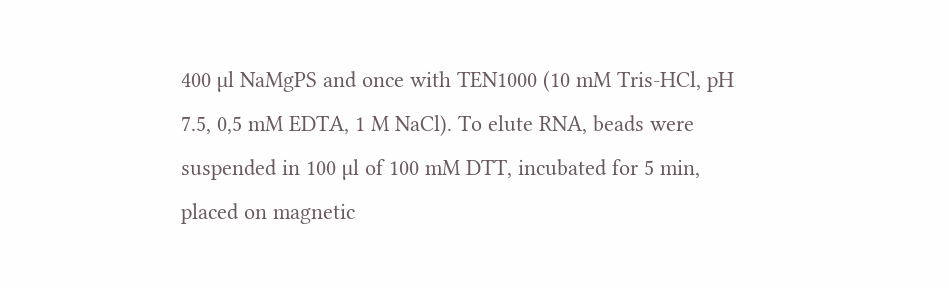400 µl NaMgPS and once with TEN1000 (10 mM Tris-HCl, pH 7.5, 0,5 mM EDTA, 1 M NaCl). To elute RNA, beads were suspended in 100 µl of 100 mM DTT, incubated for 5 min, placed on magnetic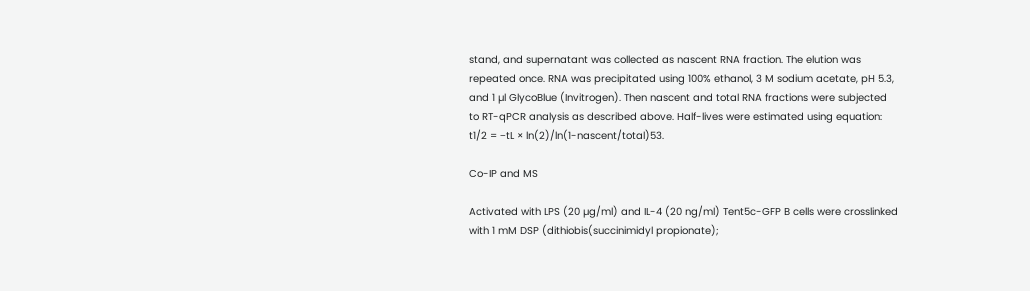stand, and supernatant was collected as nascent RNA fraction. The elution was repeated once. RNA was precipitated using 100% ethanol, 3 M sodium acetate, pH 5.3, and 1 µl GlycoBlue (Invitrogen). Then nascent and total RNA fractions were subjected to RT-qPCR analysis as described above. Half-lives were estimated using equation: t1/2 = −tL × ln(2)/ln(1-nascent/total)53.

Co-IP and MS

Activated with LPS (20 µg/ml) and IL-4 (20 ng/ml) Tent5c-GFP B cells were crosslinked with 1 mM DSP (dithiobis(succinimidyl propionate);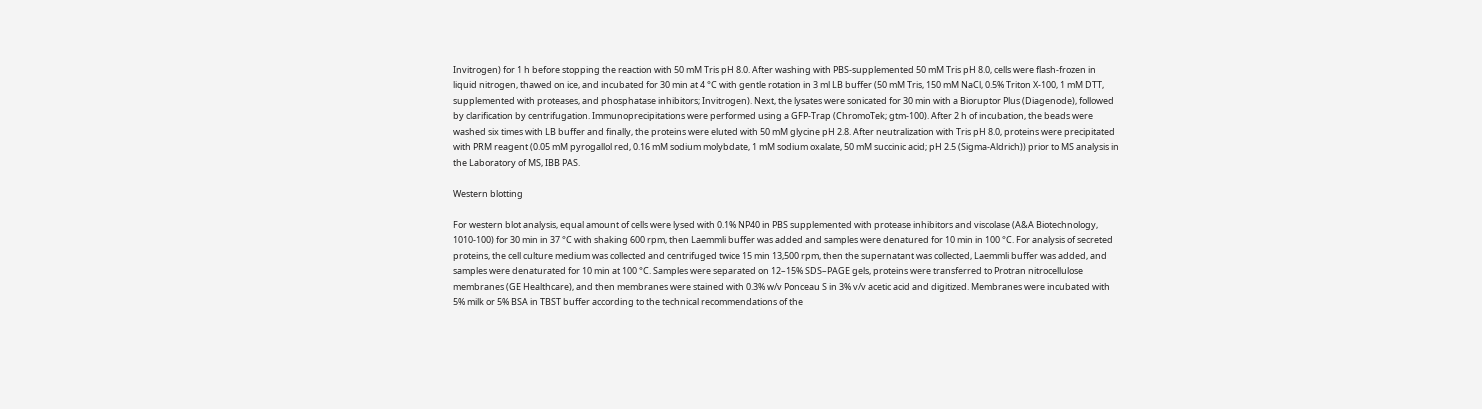Invitrogen) for 1 h before stopping the reaction with 50 mM Tris pH 8.0. After washing with PBS-supplemented 50 mM Tris pH 8.0, cells were flash-frozen in liquid nitrogen, thawed on ice, and incubated for 30 min at 4 °C with gentle rotation in 3 ml LB buffer (50 mM Tris, 150 mM NaCl, 0.5% Triton X-100, 1 mM DTT, supplemented with proteases, and phosphatase inhibitors; Invitrogen). Next, the lysates were sonicated for 30 min with a Bioruptor Plus (Diagenode), followed by clarification by centrifugation. Immunoprecipitations were performed using a GFP-Trap (ChromoTek; gtm-100). After 2 h of incubation, the beads were washed six times with LB buffer and finally, the proteins were eluted with 50 mM glycine pH 2.8. After neutralization with Tris pH 8.0, proteins were precipitated with PRM reagent (0.05 mM pyrogallol red, 0.16 mM sodium molybdate, 1 mM sodium oxalate, 50 mM succinic acid; pH 2.5 (Sigma-Aldrich)) prior to MS analysis in the Laboratory of MS, IBB PAS.

Western blotting

For western blot analysis, equal amount of cells were lysed with 0.1% NP40 in PBS supplemented with protease inhibitors and viscolase (A&A Biotechnology, 1010-100) for 30 min in 37 °C with shaking 600 rpm, then Laemmli buffer was added and samples were denatured for 10 min in 100 °C. For analysis of secreted proteins, the cell culture medium was collected and centrifuged twice 15 min 13,500 rpm, then the supernatant was collected, Laemmli buffer was added, and samples were denaturated for 10 min at 100 °C. Samples were separated on 12–15% SDS–PAGE gels, proteins were transferred to Protran nitrocellulose membranes (GE Healthcare), and then membranes were stained with 0.3% w/v Ponceau S in 3% v/v acetic acid and digitized. Membranes were incubated with 5% milk or 5% BSA in TBST buffer according to the technical recommendations of the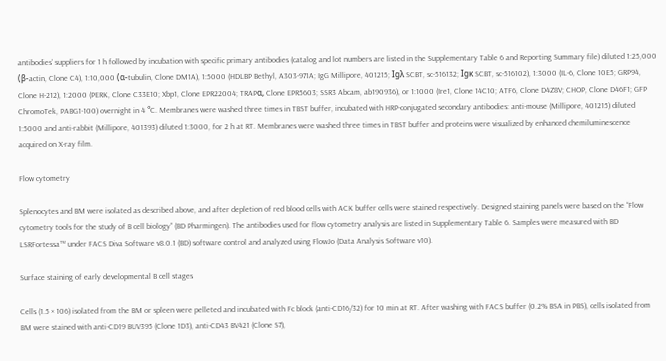antibodies’ suppliers for 1 h followed by incubation with specific primary antibodies (catalog and lot numbers are listed in the Supplementary Table 6 and Reporting Summary file) diluted 1:25,000 (β-actin, Clone C4), 1:10,000 (α-tubulin, Clone DM1A), 1:5000 (HDLBP Bethyl, A303-971A; IgG Millipore, 401215; Igλ SCBT, sc-516132; Igκ SCBT, sc-516102), 1:3000 (IL-6, Clone 10E5; GRP94, Clone H-212), 1:2000 (PERK, Clone C33E10; Xbp1, Clone EPR22004; TRAPα, Clone EPR5603; SSR3 Abcam, ab190936), or 1:1000 (Ire1, Clone 14C10; ATF6, Clone D4Z8V; CHOP, Clone D46F1; GFP ChromoTek, PABG1-100) overnight in 4 °C. Membranes were washed three times in TBST buffer, incubated with HRP-conjugated secondary antibodies: anti-mouse (Millipore, 401215) diluted 1:5000 and anti-rabbit (Millipore, 401393) diluted 1:3000, for 2 h at RT. Membranes were washed three times in TBST buffer and proteins were visualized by enhanced chemiluminescence acquired on X-ray film.

Flow cytometry

Splenocytes and BM were isolated as described above, and after depletion of red blood cells with ACK buffer cells were stained respectively. Designed staining panels were based on the “Flow cytometry tools for the study of B cell biology” (BD Pharmingen). The antibodies used for flow cytometry analysis are listed in Supplementary Table 6. Samples were measured with BD LSRFortessa™ under FACS Diva Software v8.0.1 (BD) software control and analyzed using FlowJo (Data Analysis Software v10).

Surface staining of early developmental B cell stages

Cells (1.5 × 106) isolated from the BM or spleen were pelleted and incubated with Fc block (anti-CD16/32) for 10 min at RT. After washing with FACS buffer (0.2% BSA in PBS), cells isolated from BM were stained with anti-CD19 BUV395 (Clone 1D3), anti-CD43 BV421 (Clone S7),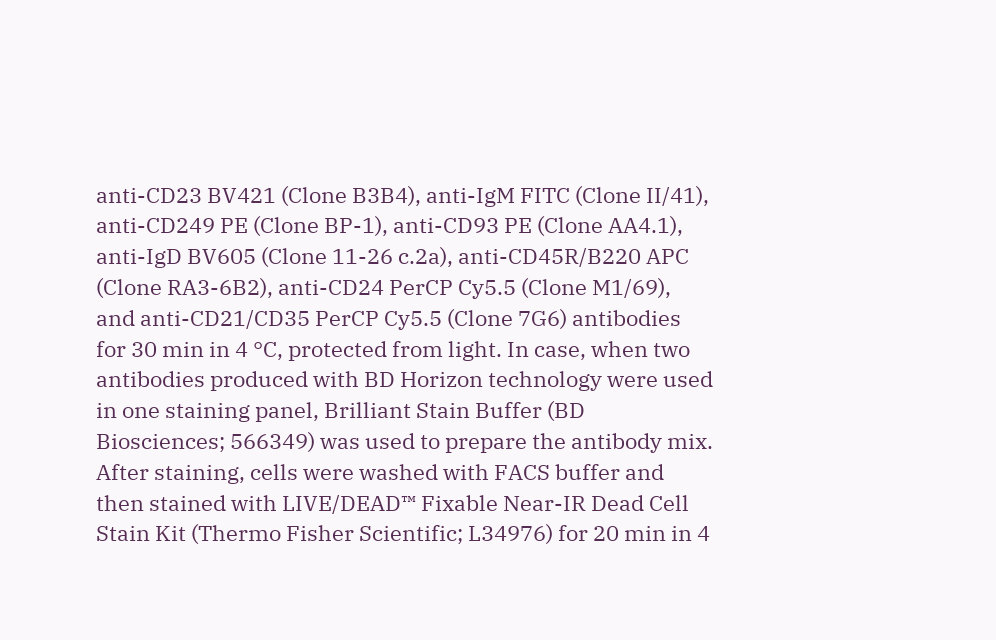anti-CD23 BV421 (Clone B3B4), anti-IgM FITC (Clone II/41), anti-CD249 PE (Clone BP-1), anti-CD93 PE (Clone AA4.1), anti-IgD BV605 (Clone 11-26 c.2a), anti-CD45R/B220 APC (Clone RA3-6B2), anti-CD24 PerCP Cy5.5 (Clone M1/69), and anti-CD21/CD35 PerCP Cy5.5 (Clone 7G6) antibodies for 30 min in 4 °C, protected from light. In case, when two antibodies produced with BD Horizon technology were used in one staining panel, Brilliant Stain Buffer (BD Biosciences; 566349) was used to prepare the antibody mix. After staining, cells were washed with FACS buffer and then stained with LIVE/DEAD™ Fixable Near-IR Dead Cell Stain Kit (Thermo Fisher Scientific; L34976) for 20 min in 4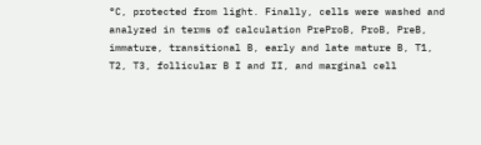°C, protected from light. Finally, cells were washed and analyzed in terms of calculation PreProB, ProB, PreB, immature, transitional B, early and late mature B, T1, T2, T3, follicular B I and II, and marginal cell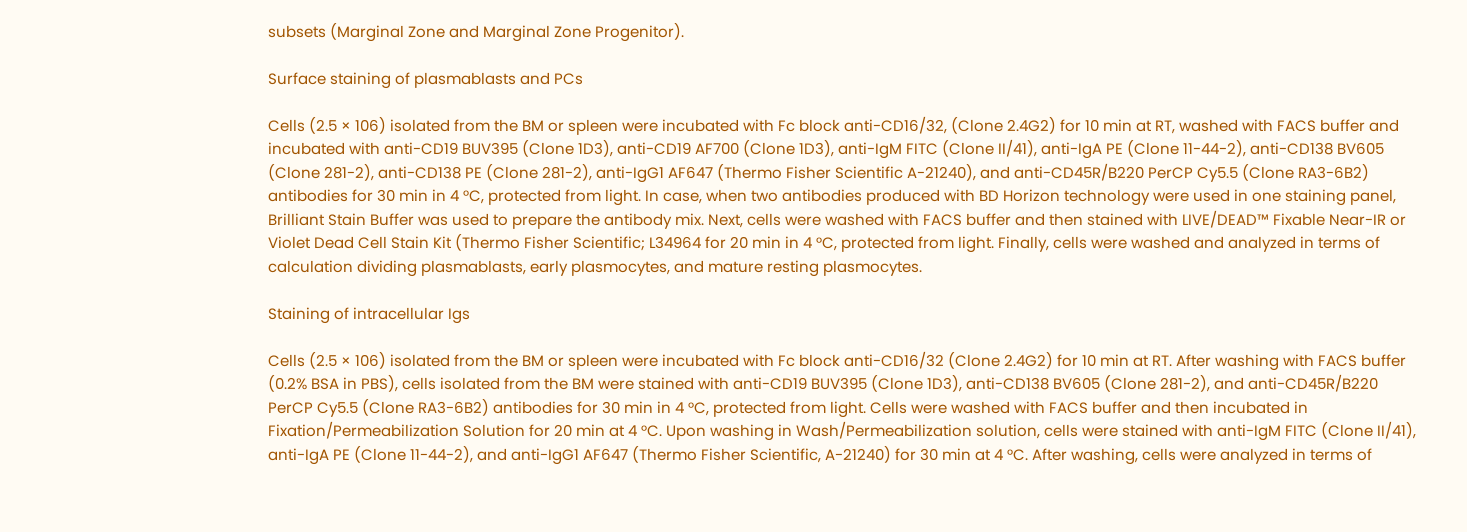subsets (Marginal Zone and Marginal Zone Progenitor).

Surface staining of plasmablasts and PCs

Cells (2.5 × 106) isolated from the BM or spleen were incubated with Fc block anti-CD16/32, (Clone 2.4G2) for 10 min at RT, washed with FACS buffer and incubated with anti-CD19 BUV395 (Clone 1D3), anti-CD19 AF700 (Clone 1D3), anti-IgM FITC (Clone II/41), anti-IgA PE (Clone 11-44-2), anti-CD138 BV605 (Clone 281-2), anti-CD138 PE (Clone 281-2), anti-IgG1 AF647 (Thermo Fisher Scientific A-21240), and anti-CD45R/B220 PerCP Cy5.5 (Clone RA3-6B2) antibodies for 30 min in 4 °C, protected from light. In case, when two antibodies produced with BD Horizon technology were used in one staining panel, Brilliant Stain Buffer was used to prepare the antibody mix. Next, cells were washed with FACS buffer and then stained with LIVE/DEAD™ Fixable Near-IR or Violet Dead Cell Stain Kit (Thermo Fisher Scientific; L34964 for 20 min in 4 °C, protected from light. Finally, cells were washed and analyzed in terms of calculation dividing plasmablasts, early plasmocytes, and mature resting plasmocytes.

Staining of intracellular Igs

Cells (2.5 × 106) isolated from the BM or spleen were incubated with Fc block anti-CD16/32 (Clone 2.4G2) for 10 min at RT. After washing with FACS buffer (0.2% BSA in PBS), cells isolated from the BM were stained with anti-CD19 BUV395 (Clone 1D3), anti-CD138 BV605 (Clone 281-2), and anti-CD45R/B220 PerCP Cy5.5 (Clone RA3-6B2) antibodies for 30 min in 4 °C, protected from light. Cells were washed with FACS buffer and then incubated in Fixation/Permeabilization Solution for 20 min at 4 °C. Upon washing in Wash/Permeabilization solution, cells were stained with anti-IgM FITC (Clone II/41), anti-IgA PE (Clone 11-44-2), and anti-IgG1 AF647 (Thermo Fisher Scientific, A-21240) for 30 min at 4 °C. After washing, cells were analyzed in terms of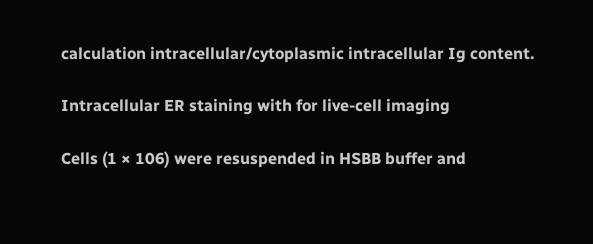calculation intracellular/cytoplasmic intracellular Ig content.

Intracellular ER staining with for live-cell imaging

Cells (1 × 106) were resuspended in HSBB buffer and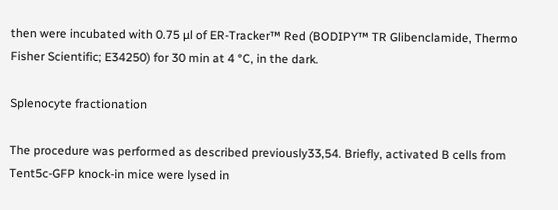then were incubated with 0.75 µl of ER-Tracker™ Red (BODIPY™ TR Glibenclamide, Thermo Fisher Scientific; E34250) for 30 min at 4 °C, in the dark.

Splenocyte fractionation

The procedure was performed as described previously33,54. Briefly, activated B cells from Tent5c-GFP knock-in mice were lysed in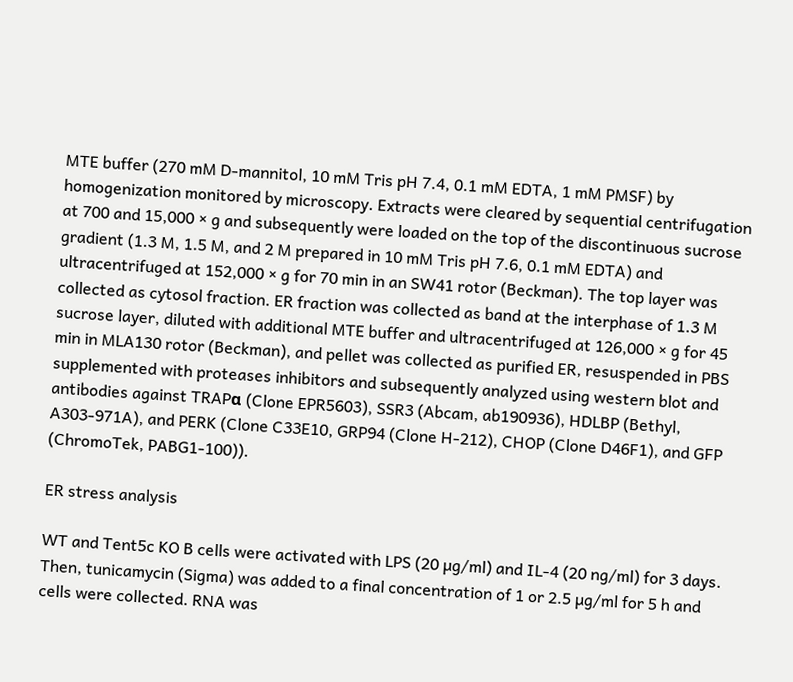MTE buffer (270 mM D-mannitol, 10 mM Tris pH 7.4, 0.1 mM EDTA, 1 mM PMSF) by homogenization monitored by microscopy. Extracts were cleared by sequential centrifugation at 700 and 15,000 × g and subsequently were loaded on the top of the discontinuous sucrose gradient (1.3 M, 1.5 M, and 2 M prepared in 10 mM Tris pH 7.6, 0.1 mM EDTA) and ultracentrifuged at 152,000 × g for 70 min in an SW41 rotor (Beckman). The top layer was collected as cytosol fraction. ER fraction was collected as band at the interphase of 1.3 M sucrose layer, diluted with additional MTE buffer and ultracentrifuged at 126,000 × g for 45 min in MLA130 rotor (Beckman), and pellet was collected as purified ER, resuspended in PBS supplemented with proteases inhibitors and subsequently analyzed using western blot and antibodies against TRAPα (Clone EPR5603), SSR3 (Abcam, ab190936), HDLBP (Bethyl, A303-971A), and PERK (Clone C33E10, GRP94 (Clone H-212), CHOP (Clone D46F1), and GFP (ChromoTek, PABG1-100)).

ER stress analysis

WT and Tent5c KO B cells were activated with LPS (20 µg/ml) and IL-4 (20 ng/ml) for 3 days. Then, tunicamycin (Sigma) was added to a final concentration of 1 or 2.5 µg/ml for 5 h and cells were collected. RNA was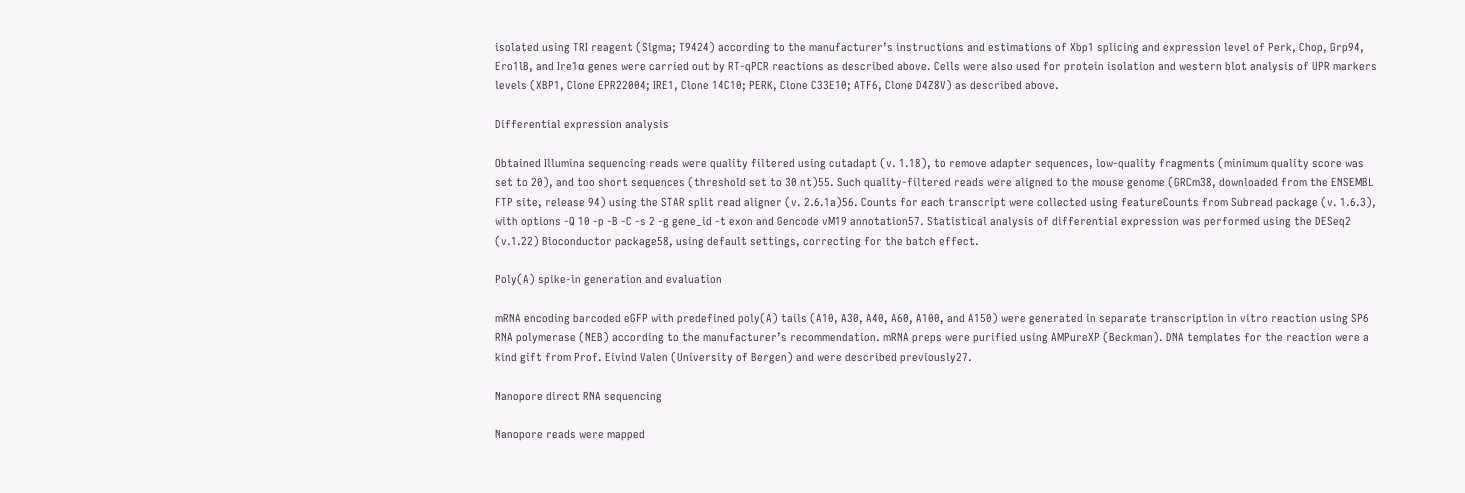isolated using TRI reagent (Sigma; T9424) according to the manufacturer’s instructions and estimations of Xbp1 splicing and expression level of Perk, Chop, Grp94, Ero1lB, and Ire1α genes were carried out by RT-qPCR reactions as described above. Cells were also used for protein isolation and western blot analysis of UPR markers levels (XBP1, Clone EPR22004; IRE1, Clone 14C10; PERK, Clone C33E10; ATF6, Clone D4Z8V) as described above.

Differential expression analysis

Obtained Illumina sequencing reads were quality filtered using cutadapt (v. 1.18), to remove adapter sequences, low-quality fragments (minimum quality score was set to 20), and too short sequences (threshold set to 30 nt)55. Such quality-filtered reads were aligned to the mouse genome (GRCm38, downloaded from the ENSEMBL FTP site, release 94) using the STAR split read aligner (v. 2.6.1a)56. Counts for each transcript were collected using featureCounts from Subread package (v. 1.6.3), with options -Q 10 -p -B -C -s 2 -g gene_id -t exon and Gencode vM19 annotation57. Statistical analysis of differential expression was performed using the DESeq2 (v.1.22) Bioconductor package58, using default settings, correcting for the batch effect.

Poly(A) spike-in generation and evaluation

mRNA encoding barcoded eGFP with predefined poly(A) tails (A10, A30, A40, A60, A100, and A150) were generated in separate transcription in vitro reaction using SP6 RNA polymerase (NEB) according to the manufacturer’s recommendation. mRNA preps were purified using AMPureXP (Beckman). DNA templates for the reaction were a kind gift from Prof. Eivind Valen (University of Bergen) and were described previously27.

Nanopore direct RNA sequencing

Nanopore reads were mapped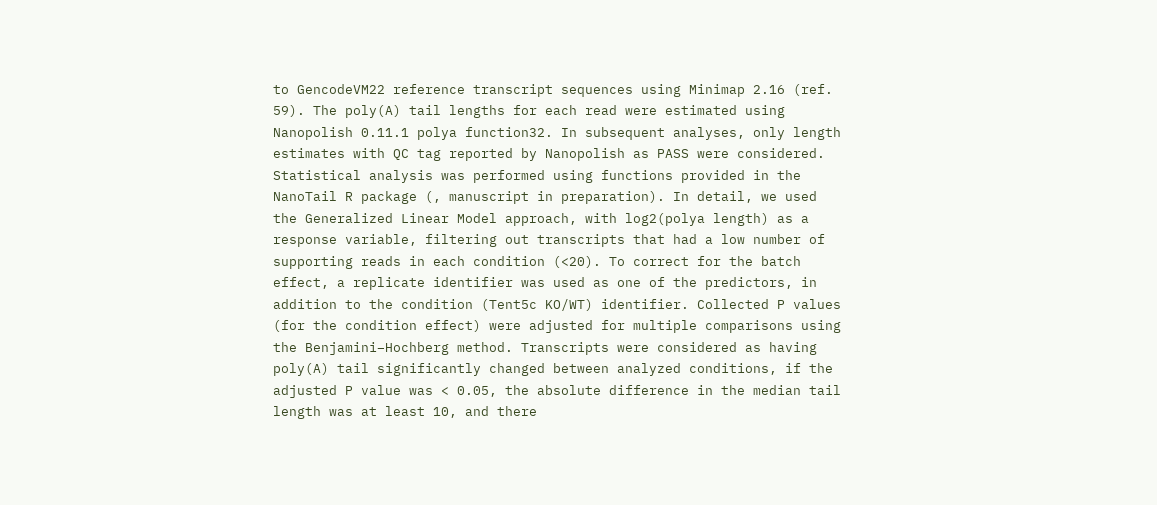to GencodeVM22 reference transcript sequences using Minimap 2.16 (ref. 59). The poly(A) tail lengths for each read were estimated using Nanopolish 0.11.1 polya function32. In subsequent analyses, only length estimates with QC tag reported by Nanopolish as PASS were considered. Statistical analysis was performed using functions provided in the NanoTail R package (, manuscript in preparation). In detail, we used the Generalized Linear Model approach, with log2(polya length) as a response variable, filtering out transcripts that had a low number of supporting reads in each condition (<20). To correct for the batch effect, a replicate identifier was used as one of the predictors, in addition to the condition (Tent5c KO/WT) identifier. Collected P values (for the condition effect) were adjusted for multiple comparisons using the Benjamini–Hochberg method. Transcripts were considered as having poly(A) tail significantly changed between analyzed conditions, if the adjusted P value was < 0.05, the absolute difference in the median tail length was at least 10, and there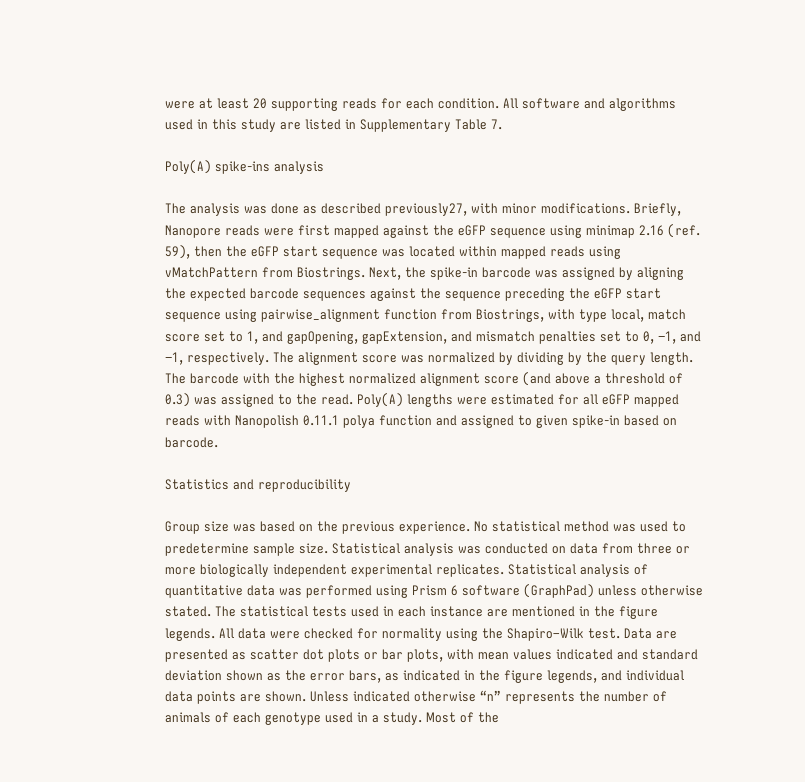were at least 20 supporting reads for each condition. All software and algorithms used in this study are listed in Supplementary Table 7.

Poly(A) spike-ins analysis

The analysis was done as described previously27, with minor modifications. Briefly, Nanopore reads were first mapped against the eGFP sequence using minimap 2.16 (ref. 59), then the eGFP start sequence was located within mapped reads using vMatchPattern from Biostrings. Next, the spike-in barcode was assigned by aligning the expected barcode sequences against the sequence preceding the eGFP start sequence using pairwise_alignment function from Biostrings, with type local, match score set to 1, and gapOpening, gapExtension, and mismatch penalties set to 0, −1, and −1, respectively. The alignment score was normalized by dividing by the query length. The barcode with the highest normalized alignment score (and above a threshold of 0.3) was assigned to the read. Poly(A) lengths were estimated for all eGFP mapped reads with Nanopolish 0.11.1 polya function and assigned to given spike-in based on barcode.

Statistics and reproducibility

Group size was based on the previous experience. No statistical method was used to predetermine sample size. Statistical analysis was conducted on data from three or more biologically independent experimental replicates. Statistical analysis of quantitative data was performed using Prism 6 software (GraphPad) unless otherwise stated. The statistical tests used in each instance are mentioned in the figure legends. All data were checked for normality using the Shapiro–Wilk test. Data are presented as scatter dot plots or bar plots, with mean values indicated and standard deviation shown as the error bars, as indicated in the figure legends, and individual data points are shown. Unless indicated otherwise “n” represents the number of animals of each genotype used in a study. Most of the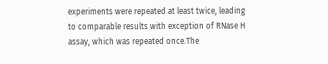experiments were repeated at least twice, leading to comparable results with exception of RNase H assay, which was repeated once.The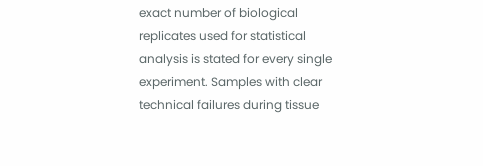exact number of biological replicates used for statistical analysis is stated for every single experiment. Samples with clear technical failures during tissue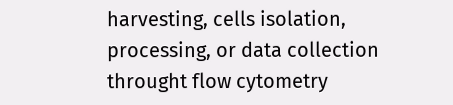harvesting, cells isolation, processing, or data collection throught flow cytometry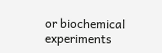or biochemical experiments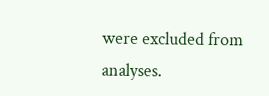were excluded from analyses.